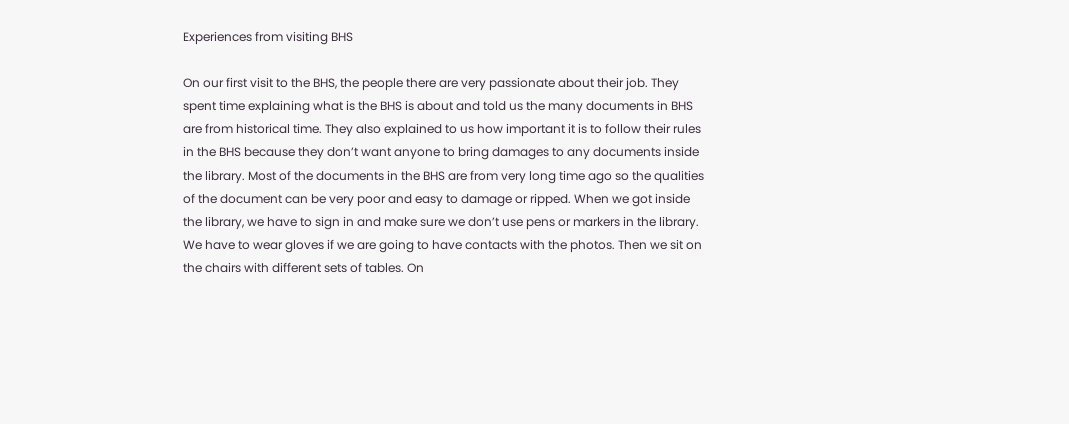Experiences from visiting BHS

On our first visit to the BHS, the people there are very passionate about their job. They spent time explaining what is the BHS is about and told us the many documents in BHS are from historical time. They also explained to us how important it is to follow their rules in the BHS because they don’t want anyone to bring damages to any documents inside the library. Most of the documents in the BHS are from very long time ago so the qualities of the document can be very poor and easy to damage or ripped. When we got inside the library, we have to sign in and make sure we don’t use pens or markers in the library. We have to wear gloves if we are going to have contacts with the photos. Then we sit on the chairs with different sets of tables. On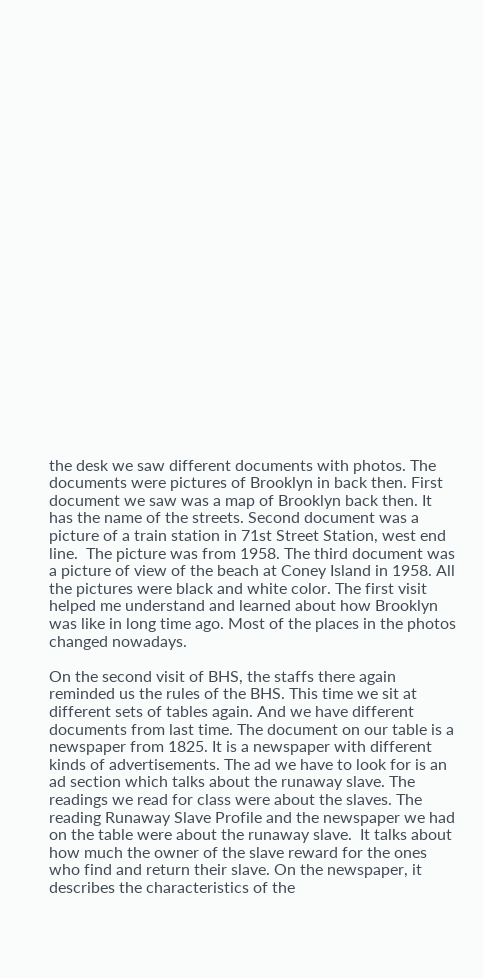the desk we saw different documents with photos. The documents were pictures of Brooklyn in back then. First document we saw was a map of Brooklyn back then. It has the name of the streets. Second document was a picture of a train station in 71st Street Station, west end line.  The picture was from 1958. The third document was a picture of view of the beach at Coney Island in 1958. All the pictures were black and white color. The first visit helped me understand and learned about how Brooklyn was like in long time ago. Most of the places in the photos changed nowadays.

On the second visit of BHS, the staffs there again reminded us the rules of the BHS. This time we sit at different sets of tables again. And we have different documents from last time. The document on our table is a newspaper from 1825. It is a newspaper with different kinds of advertisements. The ad we have to look for is an ad section which talks about the runaway slave. The readings we read for class were about the slaves. The reading Runaway Slave Profile and the newspaper we had on the table were about the runaway slave.  It talks about how much the owner of the slave reward for the ones who find and return their slave. On the newspaper, it describes the characteristics of the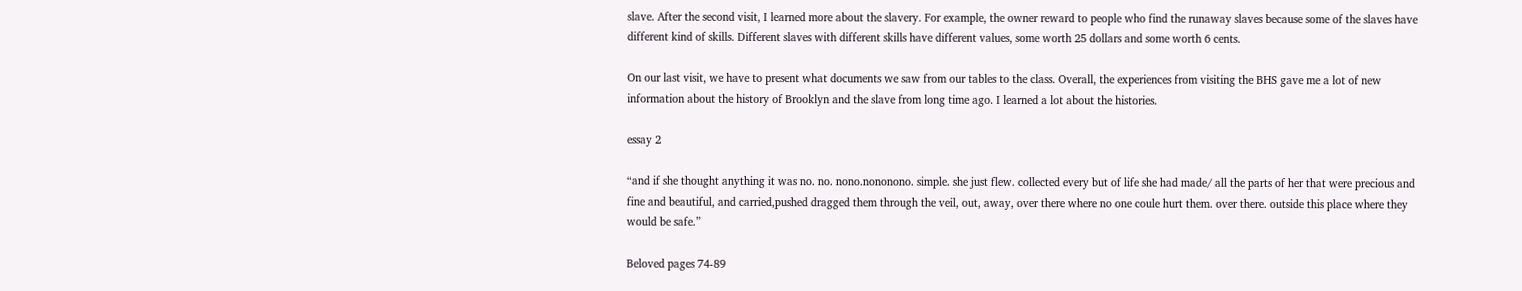slave. After the second visit, I learned more about the slavery. For example, the owner reward to people who find the runaway slaves because some of the slaves have different kind of skills. Different slaves with different skills have different values, some worth 25 dollars and some worth 6 cents.

On our last visit, we have to present what documents we saw from our tables to the class. Overall, the experiences from visiting the BHS gave me a lot of new information about the history of Brooklyn and the slave from long time ago. I learned a lot about the histories.

essay 2

“and if she thought anything it was no. no. nono.nononono. simple. she just flew. collected every but of life she had made/ all the parts of her that were precious and fine and beautiful, and carried,pushed dragged them through the veil, out, away, over there where no one coule hurt them. over there. outside this place where they would be safe.”

Beloved pages 74-89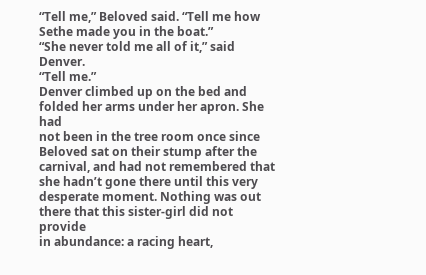“Tell me,” Beloved said. “Tell me how Sethe made you in the boat.”
“She never told me all of it,” said Denver.
“Tell me.”
Denver climbed up on the bed and folded her arms under her apron. She had
not been in the tree room once since Beloved sat on their stump after the
carnival, and had not remembered that she hadn’t gone there until this very
desperate moment. Nothing was out there that this sister-girl did not provide
in abundance: a racing heart,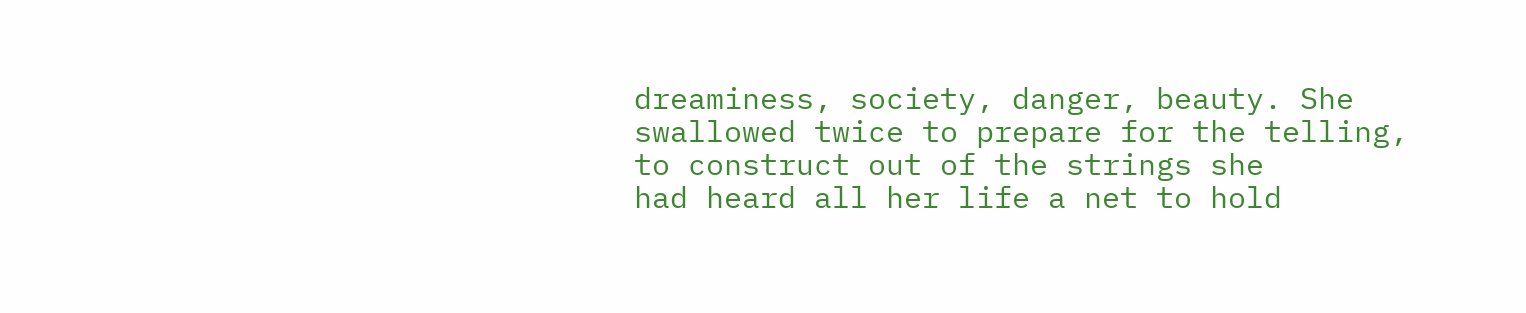dreaminess, society, danger, beauty. She
swallowed twice to prepare for the telling, to construct out of the strings she
had heard all her life a net to hold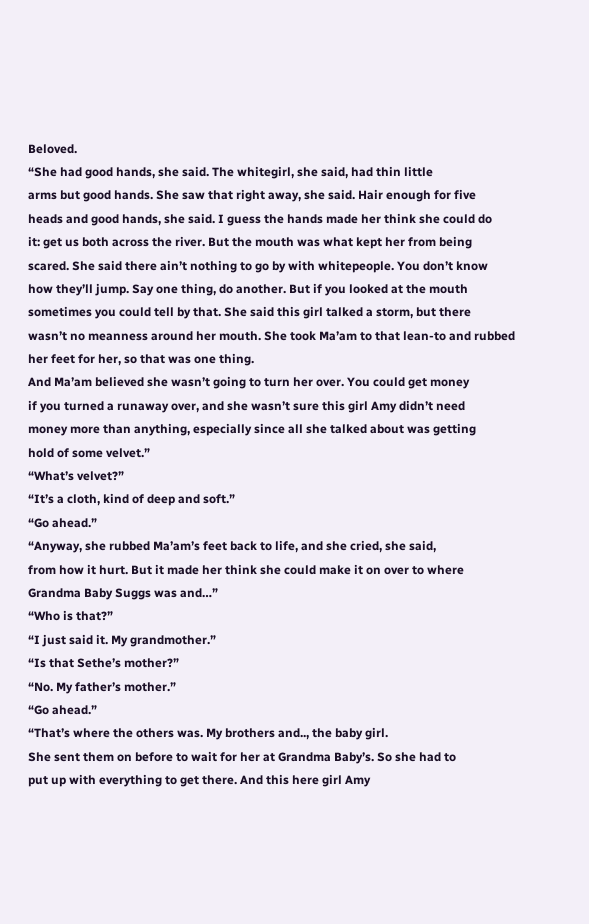Beloved.
“She had good hands, she said. The whitegirl, she said, had thin little
arms but good hands. She saw that right away, she said. Hair enough for five
heads and good hands, she said. I guess the hands made her think she could do
it: get us both across the river. But the mouth was what kept her from being
scared. She said there ain’t nothing to go by with whitepeople. You don’t know
how they’ll jump. Say one thing, do another. But if you looked at the mouth
sometimes you could tell by that. She said this girl talked a storm, but there
wasn’t no meanness around her mouth. She took Ma’am to that lean-to and rubbed
her feet for her, so that was one thing.
And Ma’am believed she wasn’t going to turn her over. You could get money
if you turned a runaway over, and she wasn’t sure this girl Amy didn’t need
money more than anything, especially since all she talked about was getting
hold of some velvet.”
“What’s velvet?”
“It’s a cloth, kind of deep and soft.”
“Go ahead.”
“Anyway, she rubbed Ma’am’s feet back to life, and she cried, she said,
from how it hurt. But it made her think she could make it on over to where
Grandma Baby Suggs was and…”
“Who is that?”
“I just said it. My grandmother.”
“Is that Sethe’s mother?”
“No. My father’s mother.”
“Go ahead.”
“That’s where the others was. My brothers and.., the baby girl.
She sent them on before to wait for her at Grandma Baby’s. So she had to
put up with everything to get there. And this here girl Amy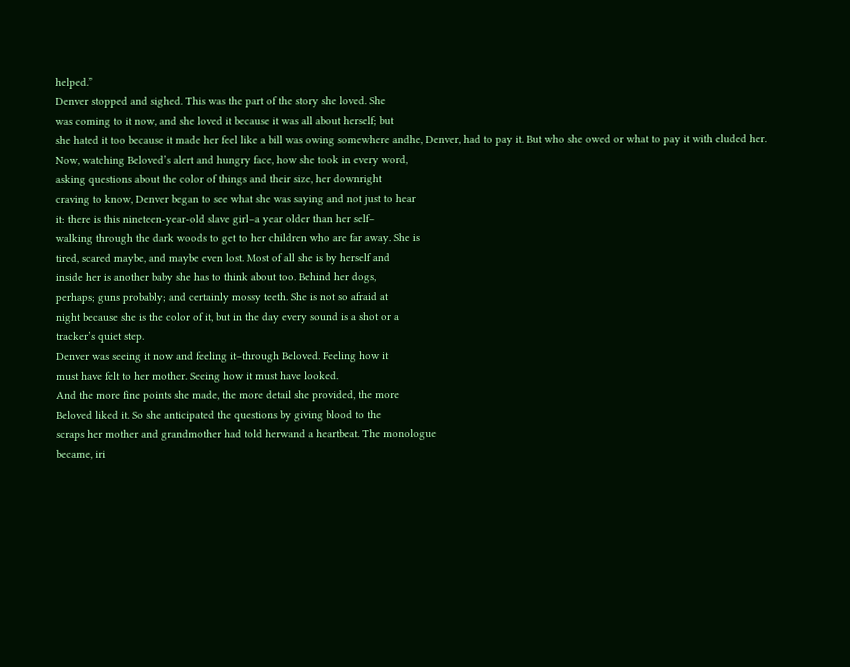helped.”
Denver stopped and sighed. This was the part of the story she loved. She
was coming to it now, and she loved it because it was all about herself; but
she hated it too because it made her feel like a bill was owing somewhere andhe, Denver, had to pay it. But who she owed or what to pay it with eluded her.
Now, watching Beloved’s alert and hungry face, how she took in every word,
asking questions about the color of things and their size, her downright
craving to know, Denver began to see what she was saying and not just to hear
it: there is this nineteen-year-old slave girl–a year older than her self–
walking through the dark woods to get to her children who are far away. She is
tired, scared maybe, and maybe even lost. Most of all she is by herself and
inside her is another baby she has to think about too. Behind her dogs,
perhaps; guns probably; and certainly mossy teeth. She is not so afraid at
night because she is the color of it, but in the day every sound is a shot or a
tracker’s quiet step.
Denver was seeing it now and feeling it–through Beloved. Feeling how it
must have felt to her mother. Seeing how it must have looked.
And the more fine points she made, the more detail she provided, the more
Beloved liked it. So she anticipated the questions by giving blood to the
scraps her mother and grandmother had told herwand a heartbeat. The monologue
became, iri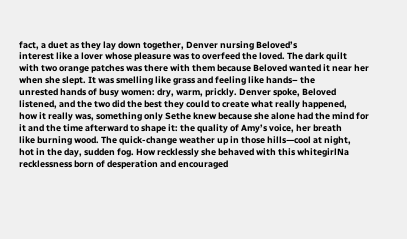fact, a duet as they lay down together, Denver nursing Beloved’s
interest like a lover whose pleasure was to overfeed the loved. The dark quilt
with two orange patches was there with them because Beloved wanted it near her
when she slept. It was smelling like grass and feeling like hands– the
unrested hands of busy women: dry, warm, prickly. Denver spoke, Beloved
listened, and the two did the best they could to create what really happened,
how it really was, something only Sethe knew because she alone had the mind for
it and the time afterward to shape it: the quality of Amy’s voice, her breath
like burning wood. The quick-change weather up in those hills—cool at night,
hot in the day, sudden fog. How recklessly she behaved with this whitegirlNa
recklessness born of desperation and encouraged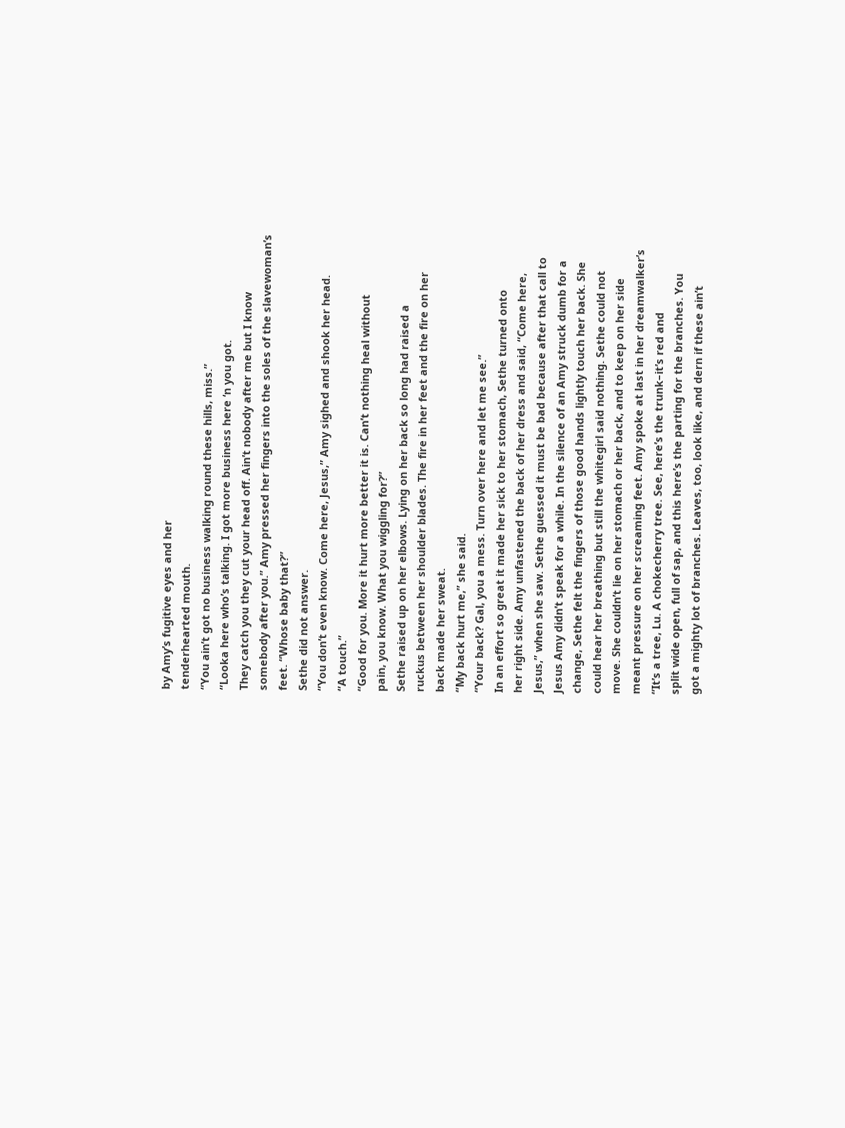by Amy’s fugitive eyes and her
tenderhearted mouth.
“You ain’t got no business walking round these hills, miss.”
“Looka here who’s talking. I got more business here ‘n you got.
They catch you they cut your head off. Ain’t nobody after me but I know
somebody after you.” Amy pressed her fingers into the soles of the slavewoman’s
feet. “Whose baby that?”
Sethe did not answer.
“You don’t even know. Come here, Jesus,” Amy sighed and shook her head.
“A touch.”
“Good for you. More it hurt more better it is. Can’t nothing heal without
pain, you know. What you wiggling for?”
Sethe raised up on her elbows. Lying on her back so long had raised a
ruckus between her shoulder blades. The fire in her feet and the fire on her
back made her sweat.
“My back hurt me,” she said.
“Your back? Gal, you a mess. Turn over here and let me see.”
In an effort so great it made her sick to her stomach, Sethe turned onto
her right side. Amy unfastened the back of her dress and said, “Come here,
Jesus,” when she saw. Sethe guessed it must be bad because after that call to
Jesus Amy didn’t speak for a while. In the silence of an Amy struck dumb for a
change, Sethe felt the fingers of those good hands lightly touch her back. She
could hear her breathing but still the whitegirl said nothing. Sethe could not
move. She couldn’t lie on her stomach or her back, and to keep on her side
meant pressure on her screaming feet. Amy spoke at last in her dreamwalker’s
“It’s a tree, Lu. A chokecherry tree. See, here’s the trunk–it’s red and
split wide open, full of sap, and this here’s the parting for the branches. You
got a mighty lot of branches. Leaves, too, look like, and dern if these ain’t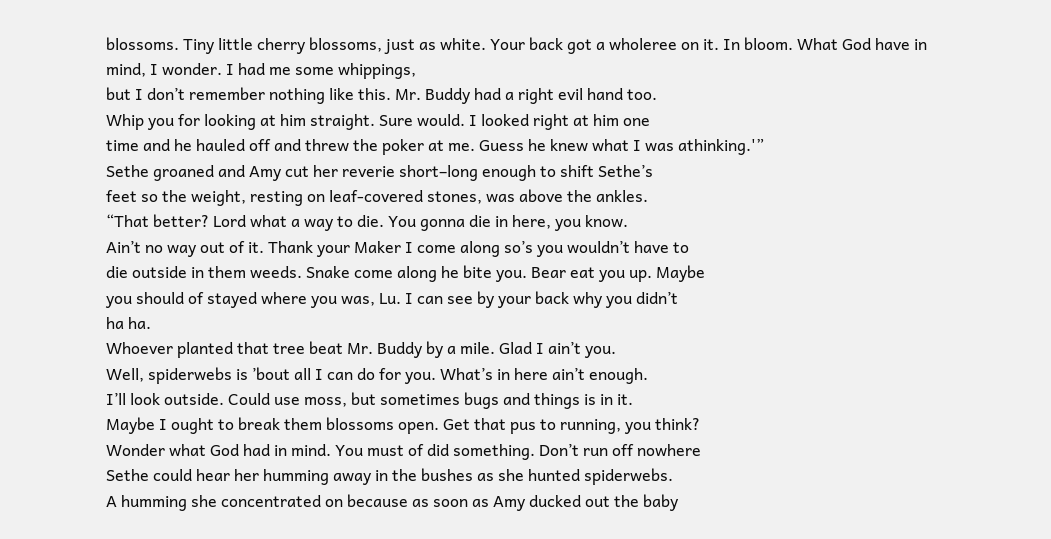blossoms. Tiny little cherry blossoms, just as white. Your back got a wholeree on it. In bloom. What God have in mind, I wonder. I had me some whippings,
but I don’t remember nothing like this. Mr. Buddy had a right evil hand too.
Whip you for looking at him straight. Sure would. I looked right at him one
time and he hauled off and threw the poker at me. Guess he knew what I was athinking.'”
Sethe groaned and Amy cut her reverie short–long enough to shift Sethe’s
feet so the weight, resting on leaf-covered stones, was above the ankles.
“That better? Lord what a way to die. You gonna die in here, you know.
Ain’t no way out of it. Thank your Maker I come along so’s you wouldn’t have to
die outside in them weeds. Snake come along he bite you. Bear eat you up. Maybe
you should of stayed where you was, Lu. I can see by your back why you didn’t
ha ha.
Whoever planted that tree beat Mr. Buddy by a mile. Glad I ain’t you.
Well, spiderwebs is ’bout all I can do for you. What’s in here ain’t enough.
I’ll look outside. Could use moss, but sometimes bugs and things is in it.
Maybe I ought to break them blossoms open. Get that pus to running, you think?
Wonder what God had in mind. You must of did something. Don’t run off nowhere
Sethe could hear her humming away in the bushes as she hunted spiderwebs.
A humming she concentrated on because as soon as Amy ducked out the baby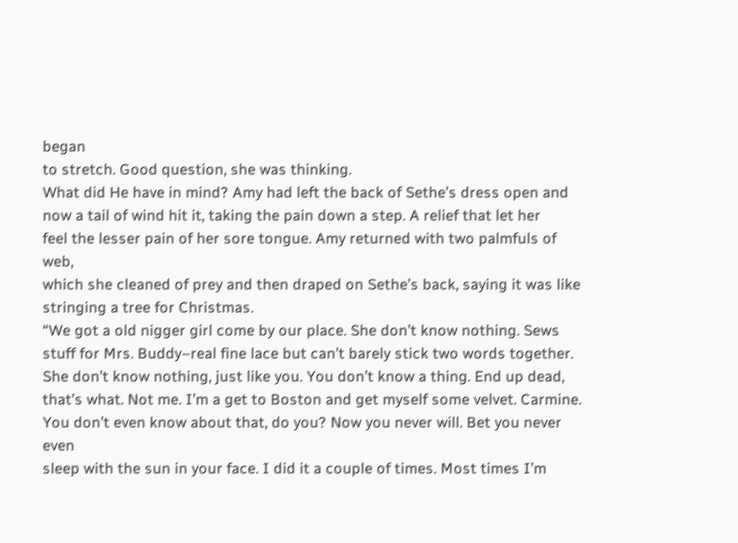began
to stretch. Good question, she was thinking.
What did He have in mind? Amy had left the back of Sethe’s dress open and
now a tail of wind hit it, taking the pain down a step. A relief that let her
feel the lesser pain of her sore tongue. Amy returned with two palmfuls of web,
which she cleaned of prey and then draped on Sethe’s back, saying it was like
stringing a tree for Christmas.
“We got a old nigger girl come by our place. She don’t know nothing. Sews
stuff for Mrs. Buddy–real fine lace but can’t barely stick two words together.
She don’t know nothing, just like you. You don’t know a thing. End up dead,
that’s what. Not me. I’m a get to Boston and get myself some velvet. Carmine.
You don’t even know about that, do you? Now you never will. Bet you never even
sleep with the sun in your face. I did it a couple of times. Most times I’m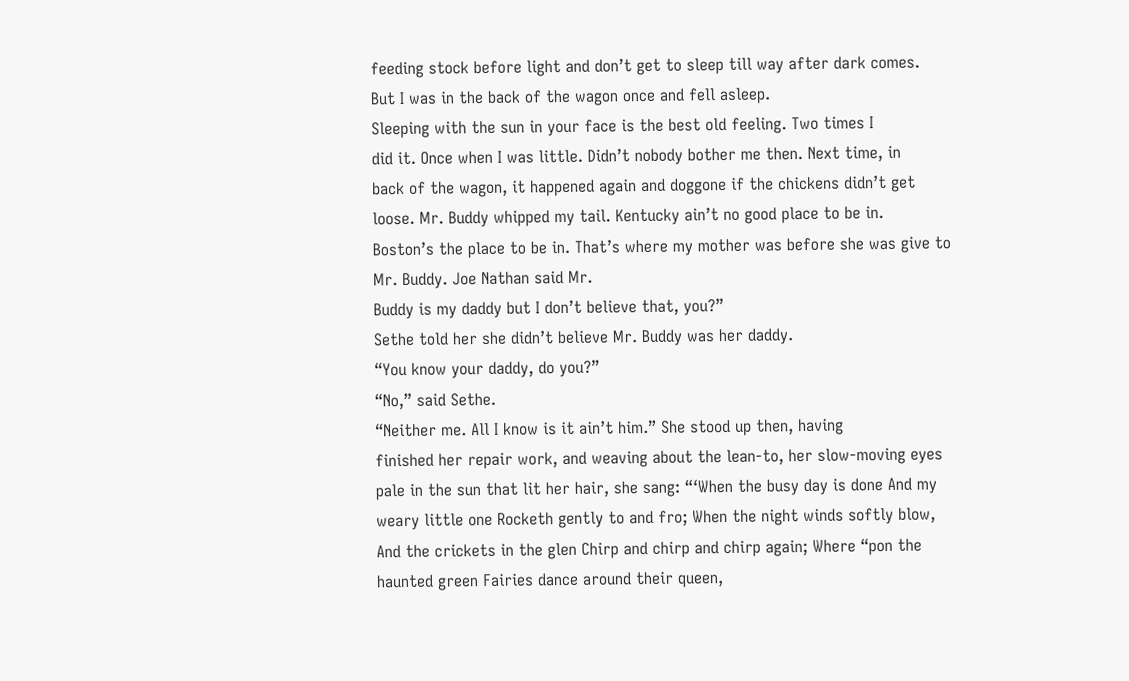feeding stock before light and don’t get to sleep till way after dark comes.
But I was in the back of the wagon once and fell asleep.
Sleeping with the sun in your face is the best old feeling. Two times I
did it. Once when I was little. Didn’t nobody bother me then. Next time, in
back of the wagon, it happened again and doggone if the chickens didn’t get
loose. Mr. Buddy whipped my tail. Kentucky ain’t no good place to be in.
Boston’s the place to be in. That’s where my mother was before she was give to
Mr. Buddy. Joe Nathan said Mr.
Buddy is my daddy but I don’t believe that, you?”
Sethe told her she didn’t believe Mr. Buddy was her daddy.
“You know your daddy, do you?”
“No,” said Sethe.
“Neither me. All I know is it ain’t him.” She stood up then, having
finished her repair work, and weaving about the lean-to, her slow-moving eyes
pale in the sun that lit her hair, she sang: “‘When the busy day is done And my
weary little one Rocketh gently to and fro; When the night winds softly blow,
And the crickets in the glen Chirp and chirp and chirp again; Where “pon the
haunted green Fairies dance around their queen,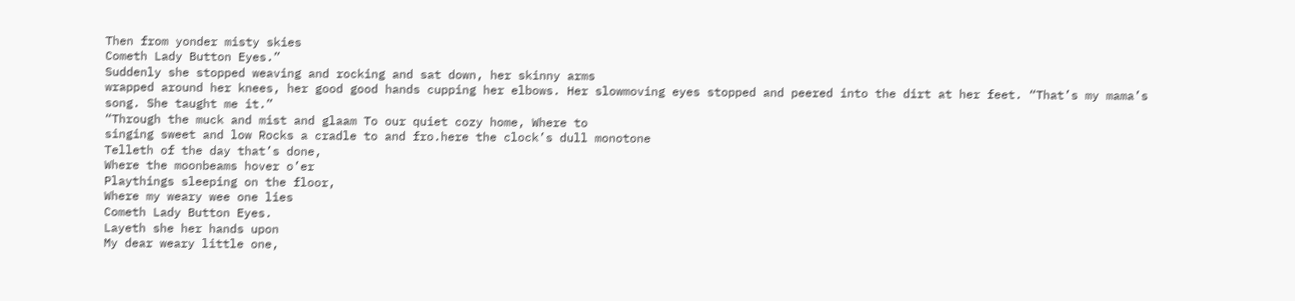Then from yonder misty skies
Cometh Lady Button Eyes.”
Suddenly she stopped weaving and rocking and sat down, her skinny arms
wrapped around her knees, her good good hands cupping her elbows. Her slowmoving eyes stopped and peered into the dirt at her feet. “That’s my mama’s
song. She taught me it.”
“Through the muck and mist and glaam To our quiet cozy home, Where to
singing sweet and low Rocks a cradle to and fro.here the clock’s dull monotone
Telleth of the day that’s done,
Where the moonbeams hover o’er
Playthings sleeping on the floor,
Where my weary wee one lies
Cometh Lady Button Eyes.
Layeth she her hands upon
My dear weary little one,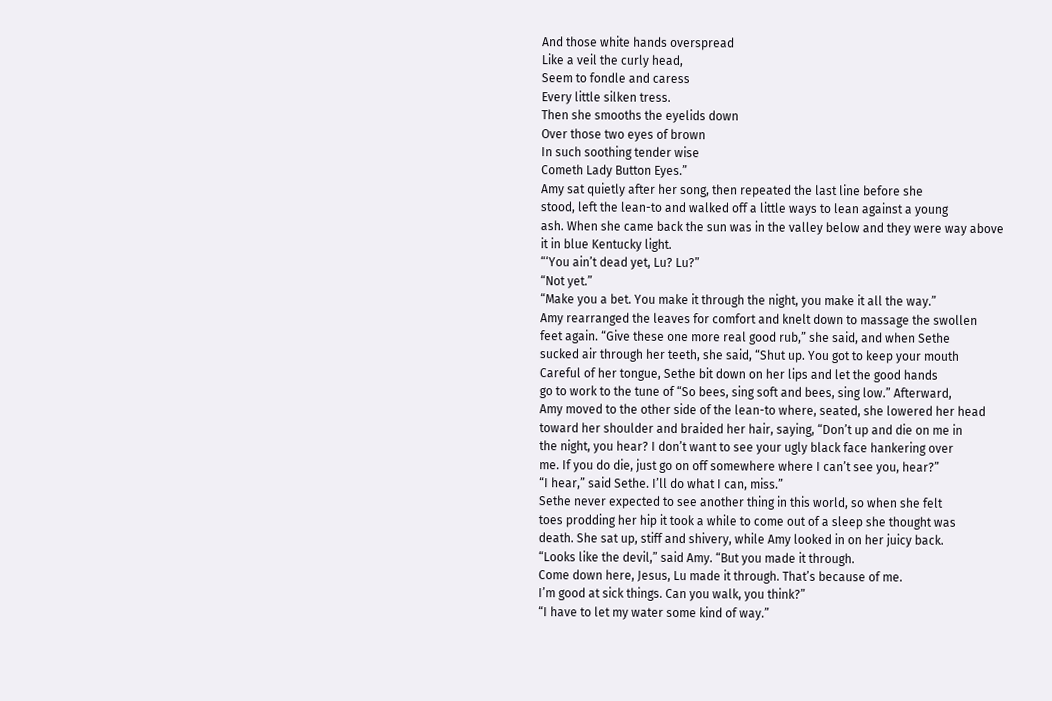And those white hands overspread
Like a veil the curly head,
Seem to fondle and caress
Every little silken tress.
Then she smooths the eyelids down
Over those two eyes of brown
In such soothing tender wise
Cometh Lady Button Eyes.”
Amy sat quietly after her song, then repeated the last line before she
stood, left the lean-to and walked off a little ways to lean against a young
ash. When she came back the sun was in the valley below and they were way above
it in blue Kentucky light.
“‘You ain’t dead yet, Lu? Lu?”
“Not yet.”
“Make you a bet. You make it through the night, you make it all the way.”
Amy rearranged the leaves for comfort and knelt down to massage the swollen
feet again. “Give these one more real good rub,” she said, and when Sethe
sucked air through her teeth, she said, “Shut up. You got to keep your mouth
Careful of her tongue, Sethe bit down on her lips and let the good hands
go to work to the tune of “So bees, sing soft and bees, sing low.” Afterward,
Amy moved to the other side of the lean-to where, seated, she lowered her head
toward her shoulder and braided her hair, saying, “Don’t up and die on me in
the night, you hear? I don’t want to see your ugly black face hankering over
me. If you do die, just go on off somewhere where I can’t see you, hear?”
“I hear,” said Sethe. I’ll do what I can, miss.”
Sethe never expected to see another thing in this world, so when she felt
toes prodding her hip it took a while to come out of a sleep she thought was
death. She sat up, stiff and shivery, while Amy looked in on her juicy back.
“Looks like the devil,” said Amy. “But you made it through.
Come down here, Jesus, Lu made it through. That’s because of me.
I’m good at sick things. Can you walk, you think?”
“I have to let my water some kind of way.”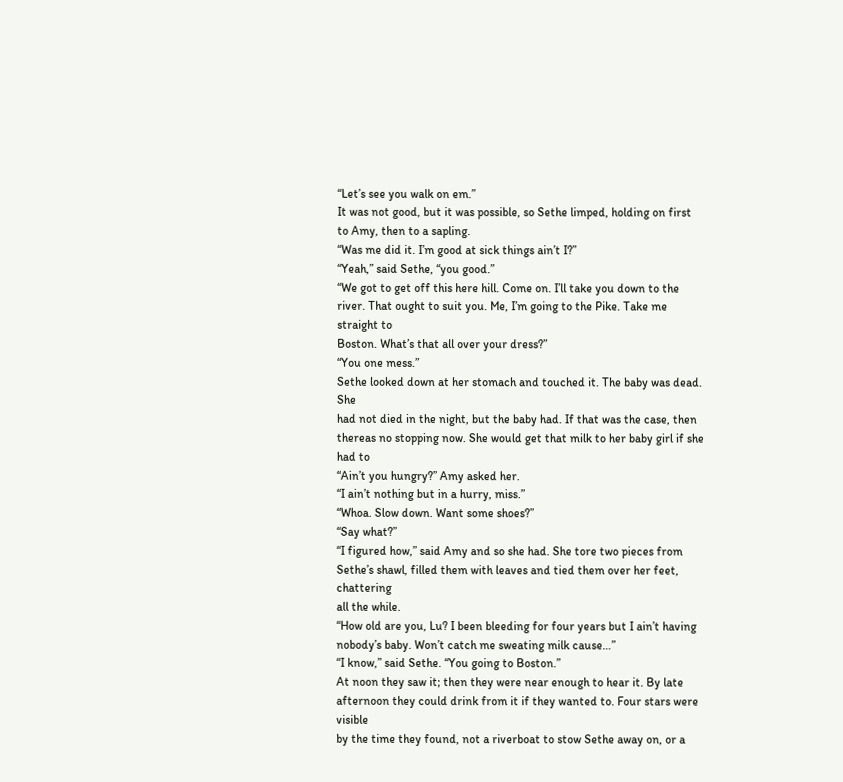“Let’s see you walk on em.”
It was not good, but it was possible, so Sethe limped, holding on first
to Amy, then to a sapling.
“Was me did it. I’m good at sick things ain’t I?”
“Yeah,” said Sethe, “you good.”
“We got to get off this here hill. Come on. I’ll take you down to the
river. That ought to suit you. Me, I’m going to the Pike. Take me straight to
Boston. What’s that all over your dress?”
“You one mess.”
Sethe looked down at her stomach and touched it. The baby was dead. She
had not died in the night, but the baby had. If that was the case, then thereas no stopping now. She would get that milk to her baby girl if she had to
“Ain’t you hungry?” Amy asked her.
“I ain’t nothing but in a hurry, miss.”
“Whoa. Slow down. Want some shoes?”
“Say what?”
“I figured how,” said Amy and so she had. She tore two pieces from
Sethe’s shawl, filled them with leaves and tied them over her feet, chattering
all the while.
“How old are you, Lu? I been bleeding for four years but I ain’t having
nobody’s baby. Won’t catch me sweating milk cause…”
“I know,” said Sethe. “You going to Boston.”
At noon they saw it; then they were near enough to hear it. By late
afternoon they could drink from it if they wanted to. Four stars were visible
by the time they found, not a riverboat to stow Sethe away on, or a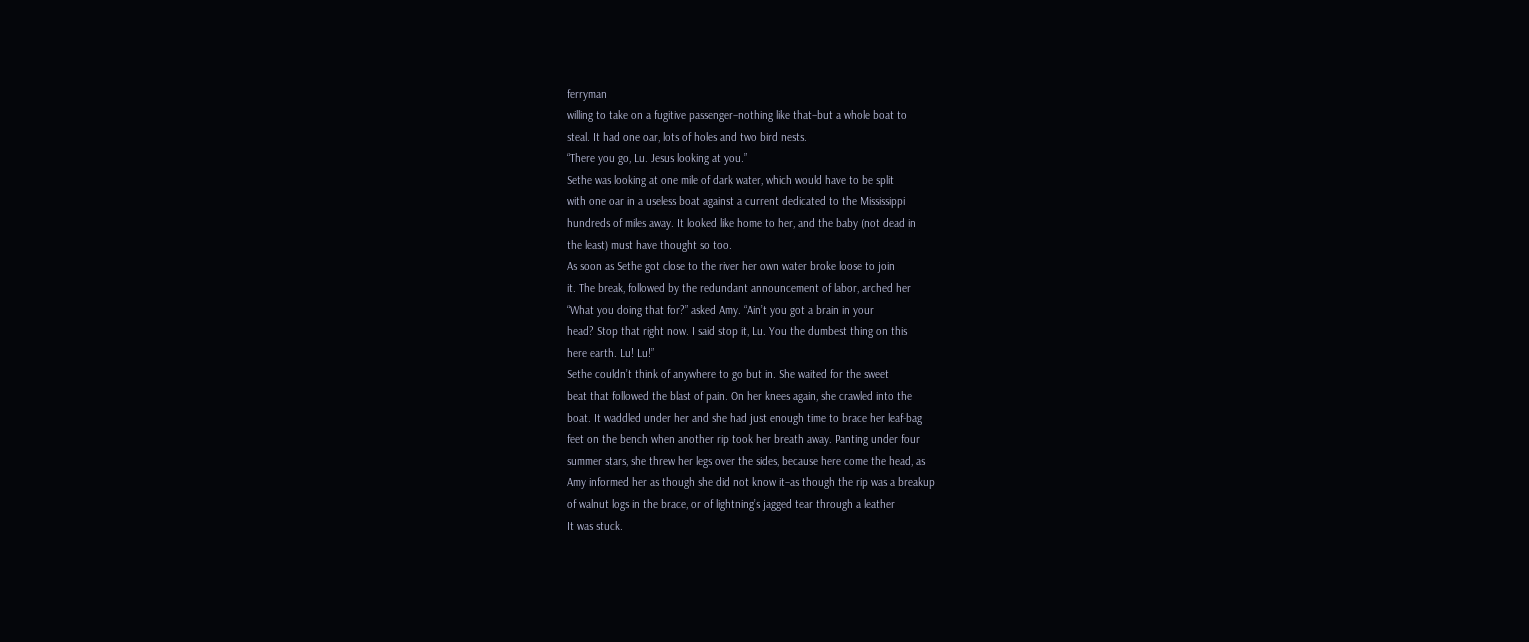ferryman
willing to take on a fugitive passenger–nothing like that–but a whole boat to
steal. It had one oar, lots of holes and two bird nests.
“There you go, Lu. Jesus looking at you.”
Sethe was looking at one mile of dark water, which would have to be split
with one oar in a useless boat against a current dedicated to the Mississippi
hundreds of miles away. It looked like home to her, and the baby (not dead in
the least) must have thought so too.
As soon as Sethe got close to the river her own water broke loose to join
it. The break, followed by the redundant announcement of labor, arched her
“What you doing that for?” asked Amy. “Ain’t you got a brain in your
head? Stop that right now. I said stop it, Lu. You the dumbest thing on this
here earth. Lu! Lu!”
Sethe couldn’t think of anywhere to go but in. She waited for the sweet
beat that followed the blast of pain. On her knees again, she crawled into the
boat. It waddled under her and she had just enough time to brace her leaf-bag
feet on the bench when another rip took her breath away. Panting under four
summer stars, she threw her legs over the sides, because here come the head, as
Amy informed her as though she did not know it–as though the rip was a breakup
of walnut logs in the brace, or of lightning’s jagged tear through a leather
It was stuck.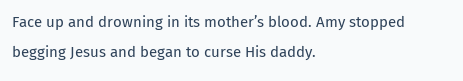Face up and drowning in its mother’s blood. Amy stopped
begging Jesus and began to curse His daddy.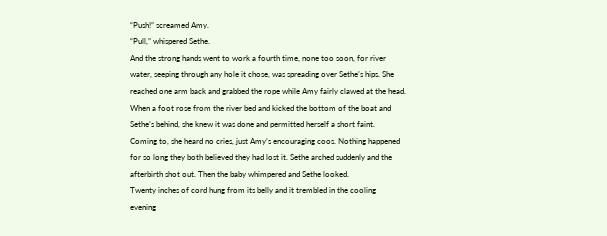“Push!” screamed Amy.
“Pull,” whispered Sethe.
And the strong hands went to work a fourth time, none too soon, for river
water, seeping through any hole it chose, was spreading over Sethe’s hips. She
reached one arm back and grabbed the rope while Amy fairly clawed at the head.
When a foot rose from the river bed and kicked the bottom of the boat and
Sethe’s behind, she knew it was done and permitted herself a short faint.
Coming to, she heard no cries, just Amy’s encouraging coos. Nothing happened
for so long they both believed they had lost it. Sethe arched suddenly and the
afterbirth shot out. Then the baby whimpered and Sethe looked.
Twenty inches of cord hung from its belly and it trembled in the cooling
evening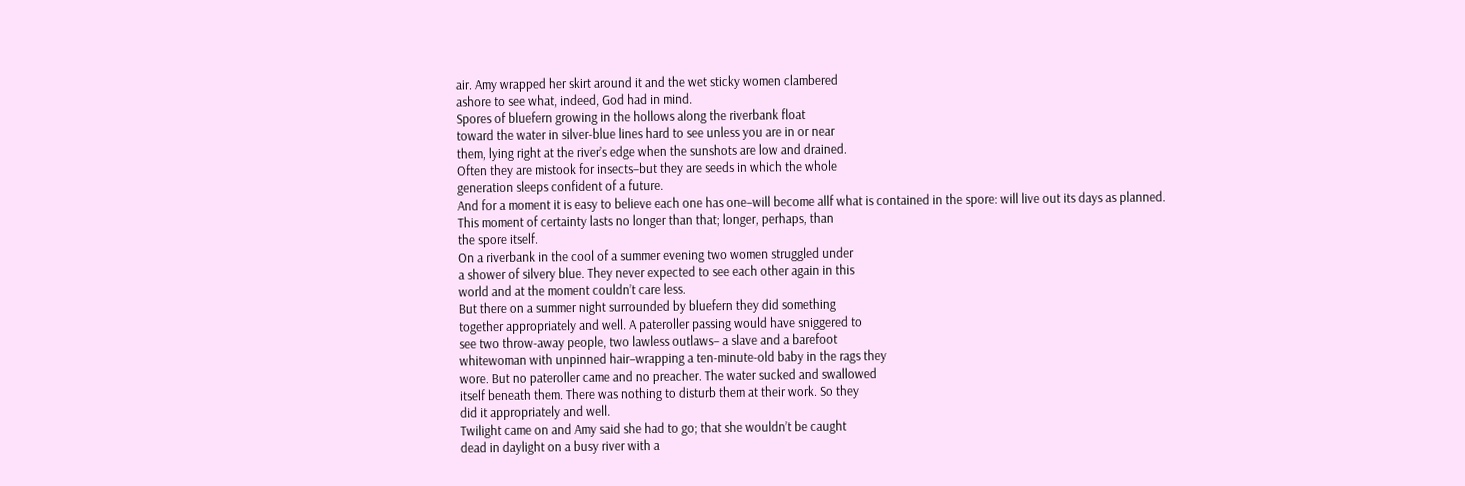air. Amy wrapped her skirt around it and the wet sticky women clambered
ashore to see what, indeed, God had in mind.
Spores of bluefern growing in the hollows along the riverbank float
toward the water in silver-blue lines hard to see unless you are in or near
them, lying right at the river’s edge when the sunshots are low and drained.
Often they are mistook for insects–but they are seeds in which the whole
generation sleeps confident of a future.
And for a moment it is easy to believe each one has one–will become allf what is contained in the spore: will live out its days as planned.
This moment of certainty lasts no longer than that; longer, perhaps, than
the spore itself.
On a riverbank in the cool of a summer evening two women struggled under
a shower of silvery blue. They never expected to see each other again in this
world and at the moment couldn’t care less.
But there on a summer night surrounded by bluefern they did something
together appropriately and well. A pateroller passing would have sniggered to
see two throw-away people, two lawless outlaws– a slave and a barefoot
whitewoman with unpinned hair–wrapping a ten-minute-old baby in the rags they
wore. But no pateroller came and no preacher. The water sucked and swallowed
itself beneath them. There was nothing to disturb them at their work. So they
did it appropriately and well.
Twilight came on and Amy said she had to go; that she wouldn’t be caught
dead in daylight on a busy river with a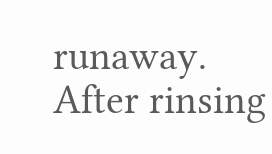runaway. After rinsing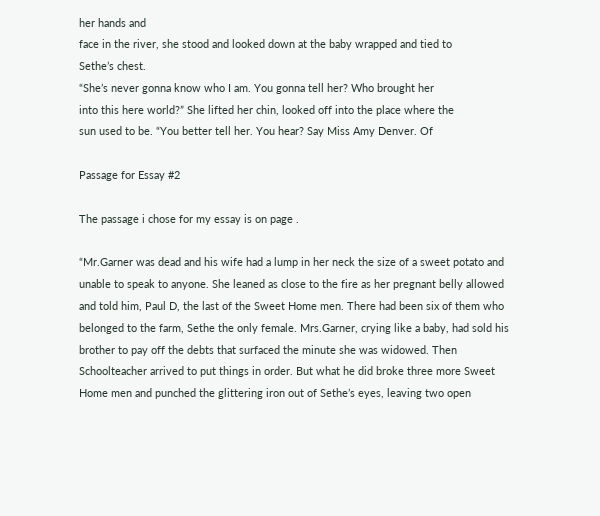her hands and
face in the river, she stood and looked down at the baby wrapped and tied to
Sethe’s chest.
“She’s never gonna know who I am. You gonna tell her? Who brought her
into this here world?” She lifted her chin, looked off into the place where the
sun used to be. “You better tell her. You hear? Say Miss Amy Denver. Of

Passage for Essay #2

The passage i chose for my essay is on page .

“Mr.Garner was dead and his wife had a lump in her neck the size of a sweet potato and unable to speak to anyone. She leaned as close to the fire as her pregnant belly allowed and told him, Paul D, the last of the Sweet Home men. There had been six of them who belonged to the farm, Sethe the only female. Mrs.Garner, crying like a baby, had sold his brother to pay off the debts that surfaced the minute she was widowed. Then Schoolteacher arrived to put things in order. But what he did broke three more Sweet Home men and punched the glittering iron out of Sethe’s eyes, leaving two open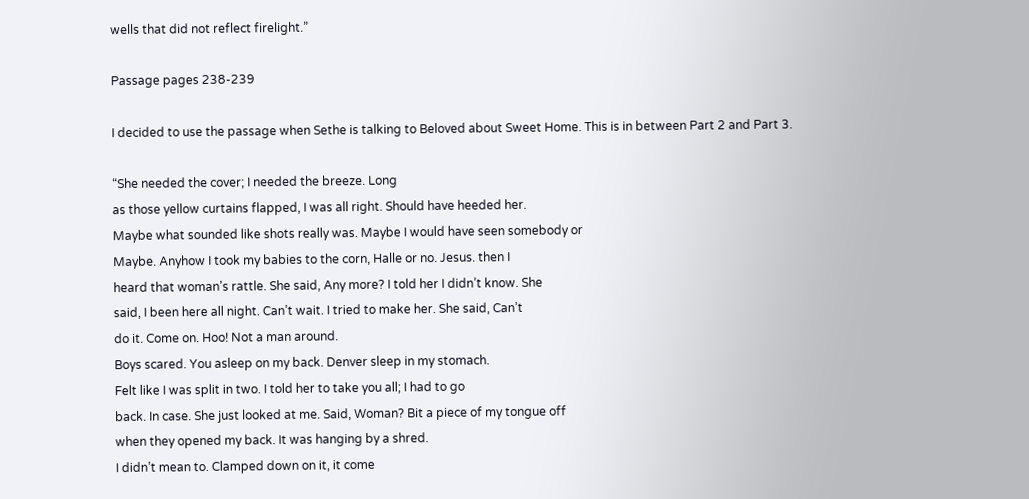wells that did not reflect firelight.”

Passage pages 238-239

I decided to use the passage when Sethe is talking to Beloved about Sweet Home. This is in between Part 2 and Part 3.

“She needed the cover; I needed the breeze. Long
as those yellow curtains flapped, I was all right. Should have heeded her.
Maybe what sounded like shots really was. Maybe I would have seen somebody or
Maybe. Anyhow I took my babies to the corn, Halle or no. Jesus. then I
heard that woman’s rattle. She said, Any more? I told her I didn’t know. She
said, I been here all night. Can’t wait. I tried to make her. She said, Can’t
do it. Come on. Hoo! Not a man around.
Boys scared. You asleep on my back. Denver sleep in my stomach.
Felt like I was split in two. I told her to take you all; I had to go
back. In case. She just looked at me. Said, Woman? Bit a piece of my tongue off
when they opened my back. It was hanging by a shred.
I didn’t mean to. Clamped down on it, it come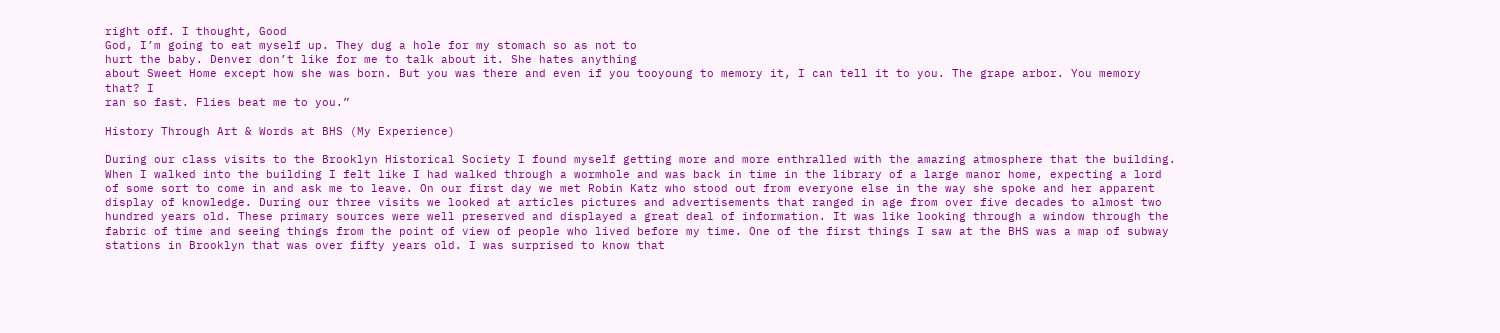right off. I thought, Good
God, I’m going to eat myself up. They dug a hole for my stomach so as not to
hurt the baby. Denver don’t like for me to talk about it. She hates anything
about Sweet Home except how she was born. But you was there and even if you tooyoung to memory it, I can tell it to you. The grape arbor. You memory that? I
ran so fast. Flies beat me to you.”

History Through Art & Words at BHS (My Experience)

During our class visits to the Brooklyn Historical Society I found myself getting more and more enthralled with the amazing atmosphere that the building. When I walked into the building I felt like I had walked through a wormhole and was back in time in the library of a large manor home, expecting a lord of some sort to come in and ask me to leave. On our first day we met Robin Katz who stood out from everyone else in the way she spoke and her apparent display of knowledge. During our three visits we looked at articles pictures and advertisements that ranged in age from over five decades to almost two hundred years old. These primary sources were well preserved and displayed a great deal of information. It was like looking through a window through the fabric of time and seeing things from the point of view of people who lived before my time. One of the first things I saw at the BHS was a map of subway stations in Brooklyn that was over fifty years old. I was surprised to know that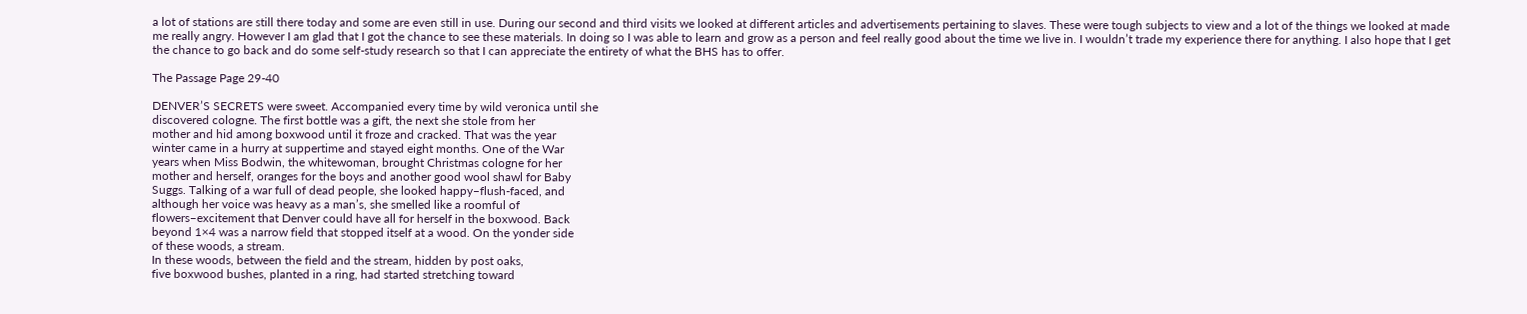a lot of stations are still there today and some are even still in use. During our second and third visits we looked at different articles and advertisements pertaining to slaves. These were tough subjects to view and a lot of the things we looked at made me really angry. However I am glad that I got the chance to see these materials. In doing so I was able to learn and grow as a person and feel really good about the time we live in. I wouldn’t trade my experience there for anything. I also hope that I get the chance to go back and do some self-study research so that I can appreciate the entirety of what the BHS has to offer.

The Passage Page 29-40

DENVER’S SECRETS were sweet. Accompanied every time by wild veronica until she
discovered cologne. The first bottle was a gift, the next she stole from her
mother and hid among boxwood until it froze and cracked. That was the year
winter came in a hurry at suppertime and stayed eight months. One of the War
years when Miss Bodwin, the whitewoman, brought Christmas cologne for her
mother and herself, oranges for the boys and another good wool shawl for Baby
Suggs. Talking of a war full of dead people, she looked happy–flush-faced, and
although her voice was heavy as a man’s, she smelled like a roomful of
flowers–excitement that Denver could have all for herself in the boxwood. Back
beyond 1×4 was a narrow field that stopped itself at a wood. On the yonder side
of these woods, a stream.
In these woods, between the field and the stream, hidden by post oaks,
five boxwood bushes, planted in a ring, had started stretching toward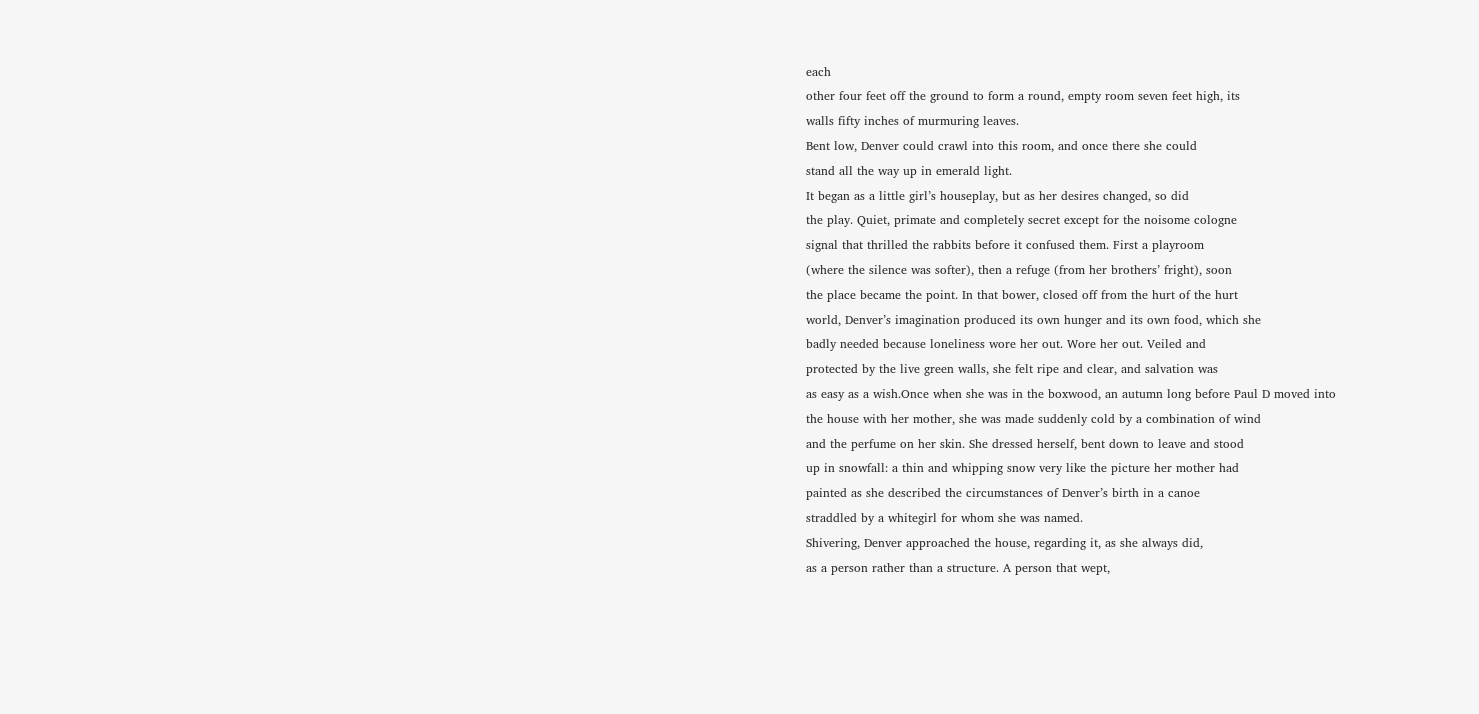each
other four feet off the ground to form a round, empty room seven feet high, its
walls fifty inches of murmuring leaves.
Bent low, Denver could crawl into this room, and once there she could
stand all the way up in emerald light.
It began as a little girl’s houseplay, but as her desires changed, so did
the play. Quiet, primate and completely secret except for the noisome cologne
signal that thrilled the rabbits before it confused them. First a playroom
(where the silence was softer), then a refuge (from her brothers’ fright), soon
the place became the point. In that bower, closed off from the hurt of the hurt
world, Denver’s imagination produced its own hunger and its own food, which she
badly needed because loneliness wore her out. Wore her out. Veiled and
protected by the live green walls, she felt ripe and clear, and salvation was
as easy as a wish.Once when she was in the boxwood, an autumn long before Paul D moved into
the house with her mother, she was made suddenly cold by a combination of wind
and the perfume on her skin. She dressed herself, bent down to leave and stood
up in snowfall: a thin and whipping snow very like the picture her mother had
painted as she described the circumstances of Denver’s birth in a canoe
straddled by a whitegirl for whom she was named.
Shivering, Denver approached the house, regarding it, as she always did,
as a person rather than a structure. A person that wept,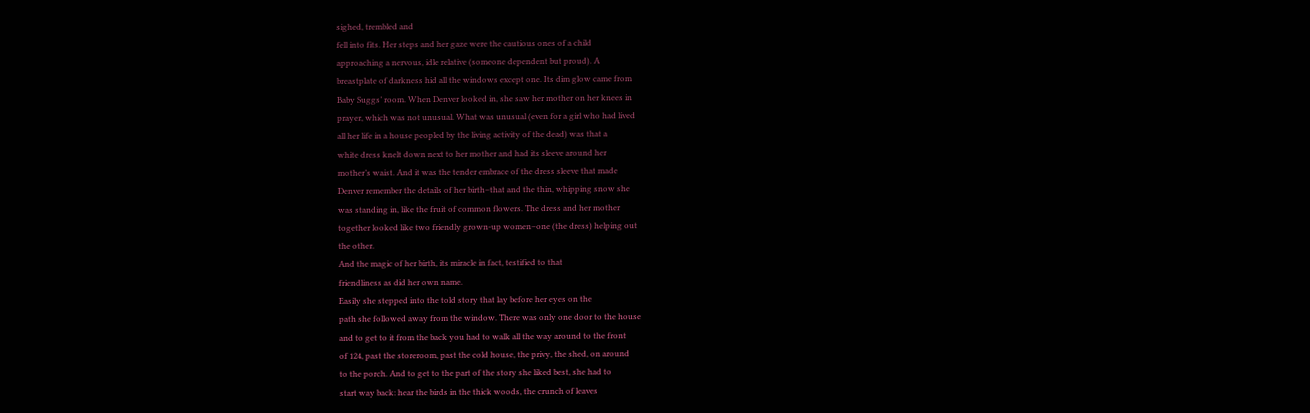sighed, trembled and
fell into fits. Her steps and her gaze were the cautious ones of a child
approaching a nervous, idle relative (someone dependent but proud). A
breastplate of darkness hid all the windows except one. Its dim glow came from
Baby Suggs’ room. When Denver looked in, she saw her mother on her knees in
prayer, which was not unusual. What was unusual (even for a girl who had lived
all her life in a house peopled by the living activity of the dead) was that a
white dress knelt down next to her mother and had its sleeve around her
mother’s waist. And it was the tender embrace of the dress sleeve that made
Denver remember the details of her birth–that and the thin, whipping snow she
was standing in, like the fruit of common flowers. The dress and her mother
together looked like two friendly grown-up women–one (the dress) helping out
the other.
And the magic of her birth, its miracle in fact, testified to that
friendliness as did her own name.
Easily she stepped into the told story that lay before her eyes on the
path she followed away from the window. There was only one door to the house
and to get to it from the back you had to walk all the way around to the front
of 124, past the storeroom, past the cold house, the privy, the shed, on around
to the porch. And to get to the part of the story she liked best, she had to
start way back: hear the birds in the thick woods, the crunch of leaves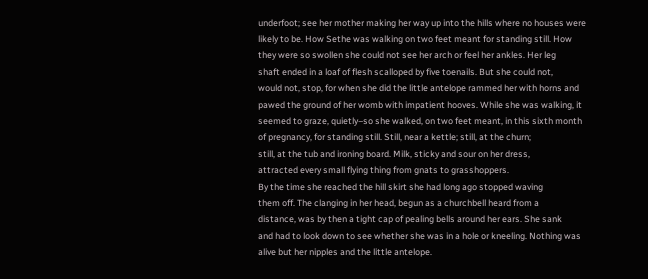underfoot; see her mother making her way up into the hills where no houses were
likely to be. How Sethe was walking on two feet meant for standing still. How
they were so swollen she could not see her arch or feel her ankles. Her leg
shaft ended in a loaf of flesh scalloped by five toenails. But she could not,
would not, stop, for when she did the little antelope rammed her with horns and
pawed the ground of her womb with impatient hooves. While she was walking, it
seemed to graze, quietly–so she walked, on two feet meant, in this sixth month
of pregnancy, for standing still. Still, near a kettle; still, at the churn;
still, at the tub and ironing board. Milk, sticky and sour on her dress,
attracted every small flying thing from gnats to grasshoppers.
By the time she reached the hill skirt she had long ago stopped waving
them off. The clanging in her head, begun as a churchbell heard from a
distance, was by then a tight cap of pealing bells around her ears. She sank
and had to look down to see whether she was in a hole or kneeling. Nothing was
alive but her nipples and the little antelope.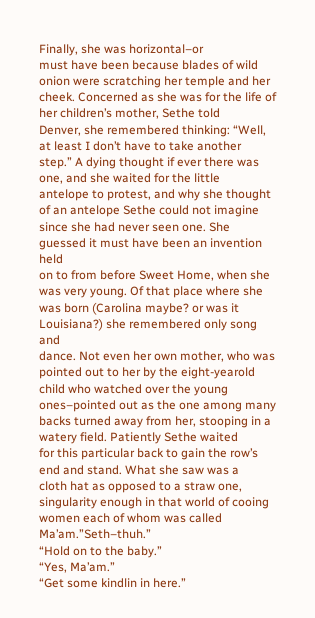Finally, she was horizontal–or
must have been because blades of wild onion were scratching her temple and her
cheek. Concerned as she was for the life of her children’s mother, Sethe told
Denver, she remembered thinking: “Well, at least I don’t have to take another
step.” A dying thought if ever there was one, and she waited for the little
antelope to protest, and why she thought of an antelope Sethe could not imagine
since she had never seen one. She guessed it must have been an invention held
on to from before Sweet Home, when she was very young. Of that place where she
was born (Carolina maybe? or was it Louisiana?) she remembered only song and
dance. Not even her own mother, who was pointed out to her by the eight-yearold child who watched over the young ones–pointed out as the one among many
backs turned away from her, stooping in a watery field. Patiently Sethe waited
for this particular back to gain the row’s end and stand. What she saw was a
cloth hat as opposed to a straw one, singularity enough in that world of cooing
women each of whom was called Ma’am.”Seth–thuh.”
“Hold on to the baby.”
“Yes, Ma’am.”
“Get some kindlin in here.”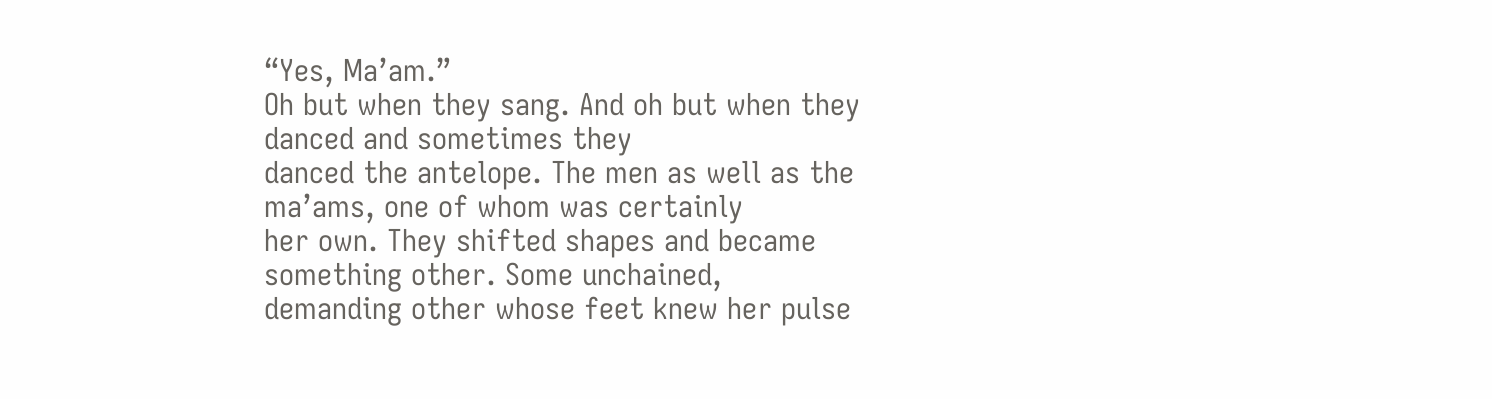“Yes, Ma’am.”
Oh but when they sang. And oh but when they danced and sometimes they
danced the antelope. The men as well as the ma’ams, one of whom was certainly
her own. They shifted shapes and became something other. Some unchained,
demanding other whose feet knew her pulse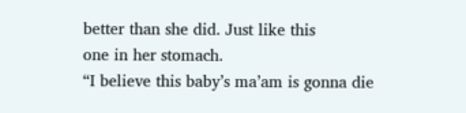better than she did. Just like this
one in her stomach.
“I believe this baby’s ma’am is gonna die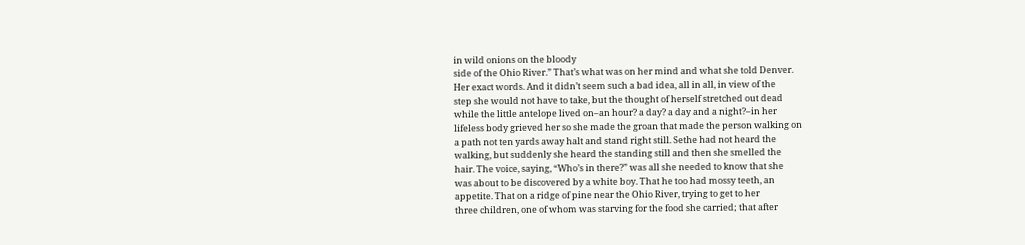in wild onions on the bloody
side of the Ohio River.” That’s what was on her mind and what she told Denver.
Her exact words. And it didn’t seem such a bad idea, all in all, in view of the
step she would not have to take, but the thought of herself stretched out dead
while the little antelope lived on–an hour? a day? a day and a night?–in her
lifeless body grieved her so she made the groan that made the person walking on
a path not ten yards away halt and stand right still. Sethe had not heard the
walking, but suddenly she heard the standing still and then she smelled the
hair. The voice, saying, “Who’s in there?” was all she needed to know that she
was about to be discovered by a white boy. That he too had mossy teeth, an
appetite. That on a ridge of pine near the Ohio River, trying to get to her
three children, one of whom was starving for the food she carried; that after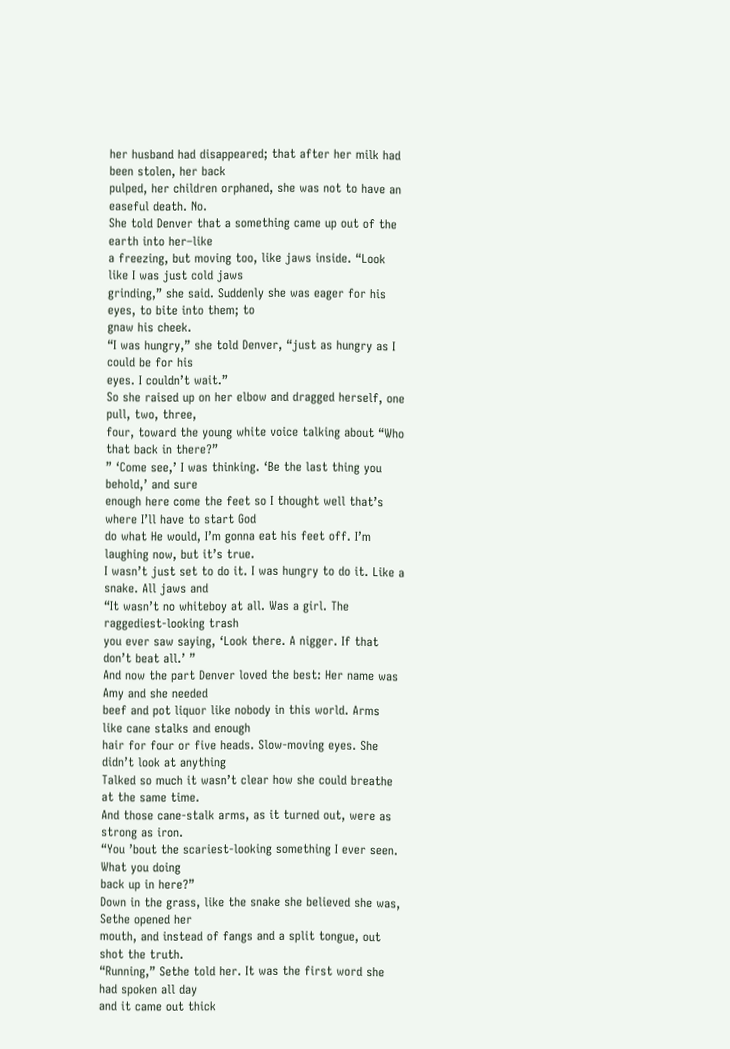her husband had disappeared; that after her milk had been stolen, her back
pulped, her children orphaned, she was not to have an easeful death. No.
She told Denver that a something came up out of the earth into her–like
a freezing, but moving too, like jaws inside. “Look like I was just cold jaws
grinding,” she said. Suddenly she was eager for his eyes, to bite into them; to
gnaw his cheek.
“I was hungry,” she told Denver, “just as hungry as I could be for his
eyes. I couldn’t wait.”
So she raised up on her elbow and dragged herself, one pull, two, three,
four, toward the young white voice talking about “Who that back in there?”
” ‘Come see,’ I was thinking. ‘Be the last thing you behold,’ and sure
enough here come the feet so I thought well that’s where I’ll have to start God
do what He would, I’m gonna eat his feet off. I’m laughing now, but it’s true.
I wasn’t just set to do it. I was hungry to do it. Like a snake. All jaws and
“It wasn’t no whiteboy at all. Was a girl. The raggediest-looking trash
you ever saw saying, ‘Look there. A nigger. If that don’t beat all.’ ”
And now the part Denver loved the best: Her name was Amy and she needed
beef and pot liquor like nobody in this world. Arms like cane stalks and enough
hair for four or five heads. Slow-moving eyes. She didn’t look at anything
Talked so much it wasn’t clear how she could breathe at the same time.
And those cane-stalk arms, as it turned out, were as strong as iron.
“You ’bout the scariest-looking something I ever seen. What you doing
back up in here?”
Down in the grass, like the snake she believed she was, Sethe opened her
mouth, and instead of fangs and a split tongue, out shot the truth.
“Running,” Sethe told her. It was the first word she had spoken all day
and it came out thick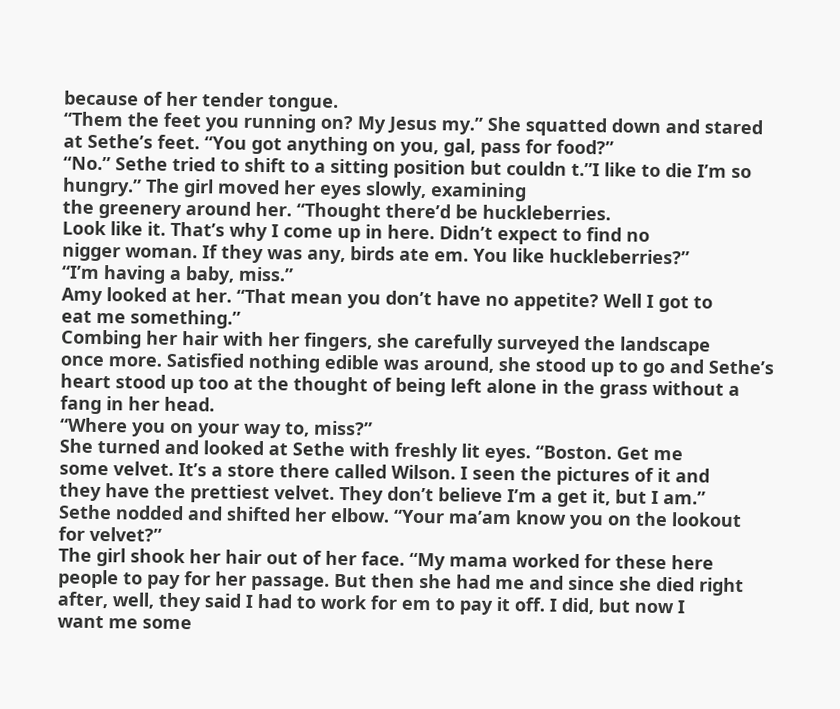because of her tender tongue.
“Them the feet you running on? My Jesus my.” She squatted down and stared
at Sethe’s feet. “You got anything on you, gal, pass for food?”
“No.” Sethe tried to shift to a sitting position but couldn t.”I like to die I’m so hungry.” The girl moved her eyes slowly, examining
the greenery around her. “Thought there’d be huckleberries.
Look like it. That’s why I come up in here. Didn’t expect to find no
nigger woman. If they was any, birds ate em. You like huckleberries?”
“I’m having a baby, miss.”
Amy looked at her. “That mean you don’t have no appetite? Well I got to
eat me something.”
Combing her hair with her fingers, she carefully surveyed the landscape
once more. Satisfied nothing edible was around, she stood up to go and Sethe’s
heart stood up too at the thought of being left alone in the grass without a
fang in her head.
“Where you on your way to, miss?”
She turned and looked at Sethe with freshly lit eyes. “Boston. Get me
some velvet. It’s a store there called Wilson. I seen the pictures of it and
they have the prettiest velvet. They don’t believe I’m a get it, but I am.”
Sethe nodded and shifted her elbow. “Your ma’am know you on the lookout
for velvet?”
The girl shook her hair out of her face. “My mama worked for these here
people to pay for her passage. But then she had me and since she died right
after, well, they said I had to work for em to pay it off. I did, but now I
want me some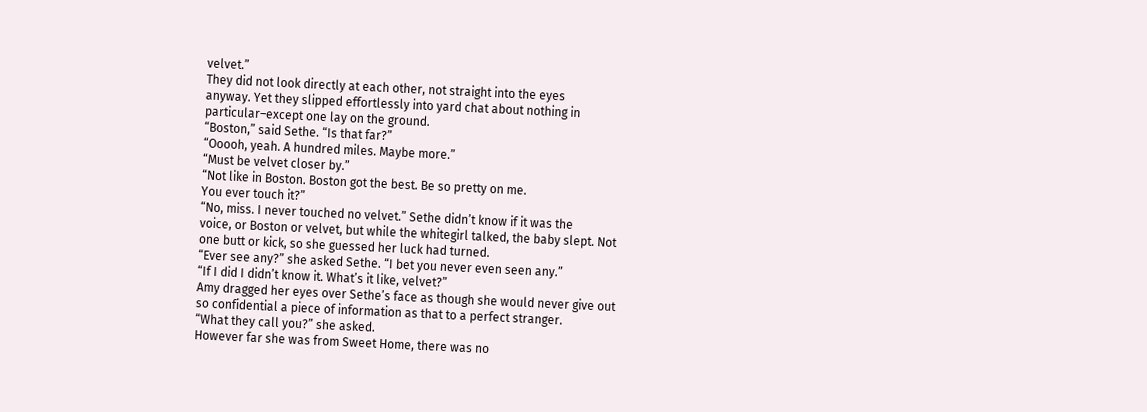velvet.”
They did not look directly at each other, not straight into the eyes
anyway. Yet they slipped effortlessly into yard chat about nothing in
particular–except one lay on the ground.
“Boston,” said Sethe. “Is that far?”
“Ooooh, yeah. A hundred miles. Maybe more.”
“Must be velvet closer by.”
“Not like in Boston. Boston got the best. Be so pretty on me.
You ever touch it?”
“No, miss. I never touched no velvet.” Sethe didn’t know if it was the
voice, or Boston or velvet, but while the whitegirl talked, the baby slept. Not
one butt or kick, so she guessed her luck had turned.
“Ever see any?” she asked Sethe. “I bet you never even seen any.”
“If I did I didn’t know it. What’s it like, velvet?”
Amy dragged her eyes over Sethe’s face as though she would never give out
so confidential a piece of information as that to a perfect stranger.
“What they call you?” she asked.
However far she was from Sweet Home, there was no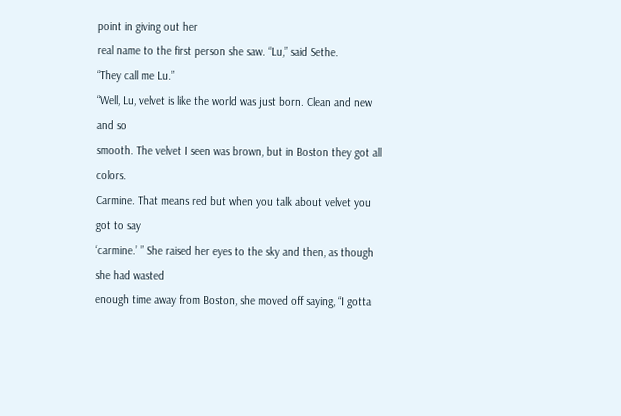point in giving out her
real name to the first person she saw. “Lu,” said Sethe.
“They call me Lu.”
“Well, Lu, velvet is like the world was just born. Clean and new and so
smooth. The velvet I seen was brown, but in Boston they got all colors.
Carmine. That means red but when you talk about velvet you got to say
‘carmine.’ ” She raised her eyes to the sky and then, as though she had wasted
enough time away from Boston, she moved off saying, “I gotta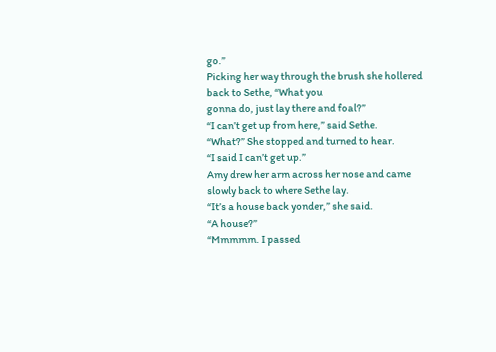go.”
Picking her way through the brush she hollered back to Sethe, “What you
gonna do, just lay there and foal?”
“I can’t get up from here,” said Sethe.
“What?” She stopped and turned to hear.
“I said I can’t get up.”
Amy drew her arm across her nose and came slowly back to where Sethe lay.
“It’s a house back yonder,” she said.
“A house?”
“Mmmmm. I passed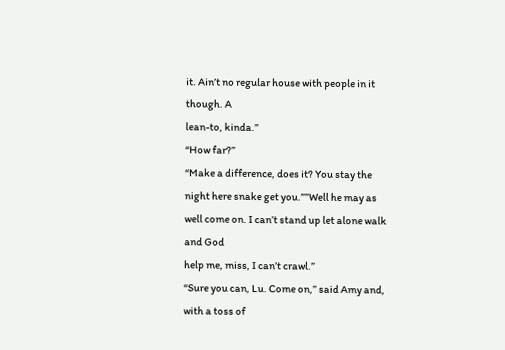it. Ain’t no regular house with people in it though. A
lean-to, kinda.”
“How far?”
“Make a difference, does it? You stay the night here snake get you.””Well he may as well come on. I can’t stand up let alone walk and God
help me, miss, I can’t crawl.”
“Sure you can, Lu. Come on,” said Amy and, with a toss of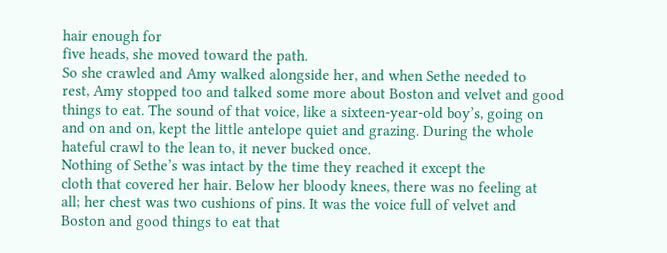hair enough for
five heads, she moved toward the path.
So she crawled and Amy walked alongside her, and when Sethe needed to
rest, Amy stopped too and talked some more about Boston and velvet and good
things to eat. The sound of that voice, like a sixteen-year-old boy’s, going on
and on and on, kept the little antelope quiet and grazing. During the whole
hateful crawl to the lean to, it never bucked once.
Nothing of Sethe’s was intact by the time they reached it except the
cloth that covered her hair. Below her bloody knees, there was no feeling at
all; her chest was two cushions of pins. It was the voice full of velvet and
Boston and good things to eat that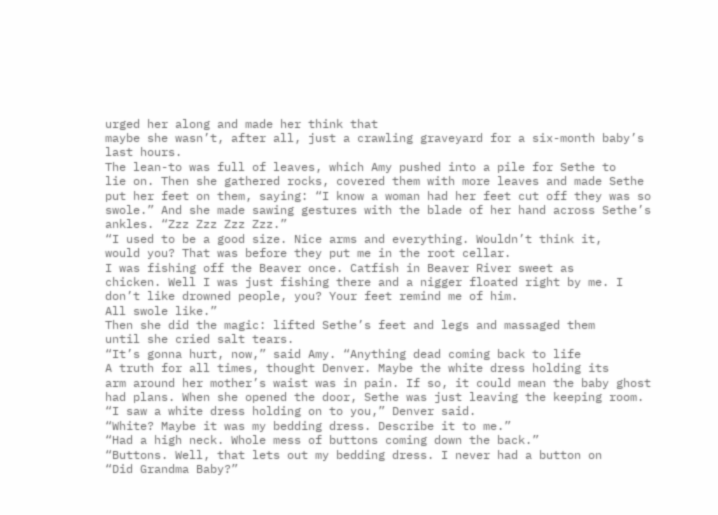urged her along and made her think that
maybe she wasn’t, after all, just a crawling graveyard for a six-month baby’s
last hours.
The lean-to was full of leaves, which Amy pushed into a pile for Sethe to
lie on. Then she gathered rocks, covered them with more leaves and made Sethe
put her feet on them, saying: “I know a woman had her feet cut off they was so
swole.” And she made sawing gestures with the blade of her hand across Sethe’s
ankles. “Zzz Zzz Zzz Zzz.”
“I used to be a good size. Nice arms and everything. Wouldn’t think it,
would you? That was before they put me in the root cellar.
I was fishing off the Beaver once. Catfish in Beaver River sweet as
chicken. Well I was just fishing there and a nigger floated right by me. I
don’t like drowned people, you? Your feet remind me of him.
All swole like.”
Then she did the magic: lifted Sethe’s feet and legs and massaged them
until she cried salt tears.
“It’s gonna hurt, now,” said Amy. “Anything dead coming back to life
A truth for all times, thought Denver. Maybe the white dress holding its
arm around her mother’s waist was in pain. If so, it could mean the baby ghost
had plans. When she opened the door, Sethe was just leaving the keeping room.
“I saw a white dress holding on to you,” Denver said.
“White? Maybe it was my bedding dress. Describe it to me.”
“Had a high neck. Whole mess of buttons coming down the back.”
“Buttons. Well, that lets out my bedding dress. I never had a button on
“Did Grandma Baby?”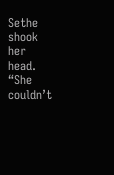Sethe shook her head. “She couldn’t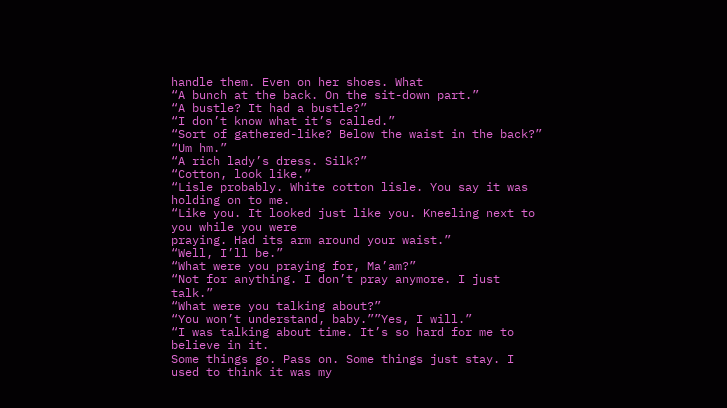handle them. Even on her shoes. What
“A bunch at the back. On the sit-down part.”
“A bustle? It had a bustle?”
“I don’t know what it’s called.”
“Sort of gathered-like? Below the waist in the back?”
“Um hm.”
“A rich lady’s dress. Silk?”
“Cotton, look like.”
“Lisle probably. White cotton lisle. You say it was holding on to me.
“Like you. It looked just like you. Kneeling next to you while you were
praying. Had its arm around your waist.”
“Well, I’ll be.”
“What were you praying for, Ma’am?”
“Not for anything. I don’t pray anymore. I just talk.”
“What were you talking about?”
“You won’t understand, baby.””Yes, I will.”
“I was talking about time. It’s so hard for me to believe in it.
Some things go. Pass on. Some things just stay. I used to think it was my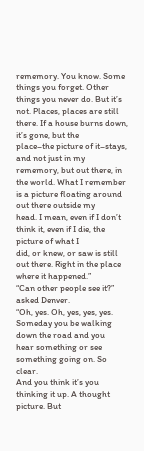rememory. You know. Some things you forget. Other things you never do. But it’s
not. Places, places are still there. If a house burns down, it’s gone, but the
place–the picture of it–stays, and not just in my rememory, but out there, in
the world. What I remember is a picture floating around out there outside my
head. I mean, even if I don’t think it, even if I die, the picture of what I
did, or knew, or saw is still out there. Right in the place where it happened.”
“Can other people see it?” asked Denver.
“Oh, yes. Oh, yes, yes, yes. Someday you be walking down the road and you
hear something or see something going on. So clear.
And you think it’s you thinking it up. A thought picture. But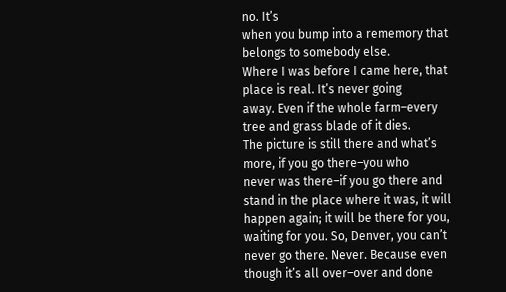no. It’s
when you bump into a rememory that belongs to somebody else.
Where I was before I came here, that place is real. It’s never going
away. Even if the whole farm–every tree and grass blade of it dies.
The picture is still there and what’s more, if you go there–you who
never was there–if you go there and stand in the place where it was, it will
happen again; it will be there for you, waiting for you. So, Denver, you can’t
never go there. Never. Because even though it’s all over–over and done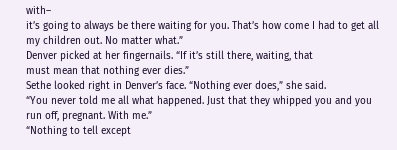with–
it’s going to always be there waiting for you. That’s how come I had to get all
my children out. No matter what.”
Denver picked at her fingernails. “If it’s still there, waiting, that
must mean that nothing ever dies.”
Sethe looked right in Denver’s face. “Nothing ever does,” she said.
“You never told me all what happened. Just that they whipped you and you
run off, pregnant. With me.”
“Nothing to tell except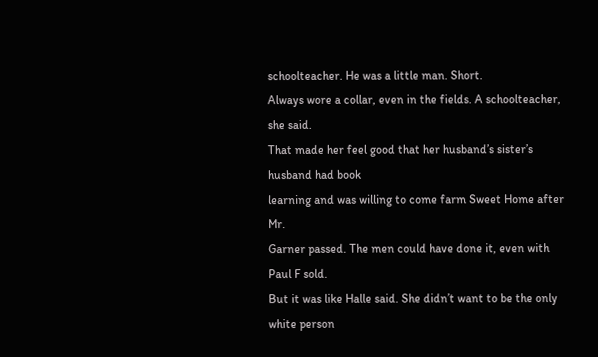schoolteacher. He was a little man. Short.
Always wore a collar, even in the fields. A schoolteacher, she said.
That made her feel good that her husband’s sister’s husband had book
learning and was willing to come farm Sweet Home after Mr.
Garner passed. The men could have done it, even with Paul F sold.
But it was like Halle said. She didn’t want to be the only white person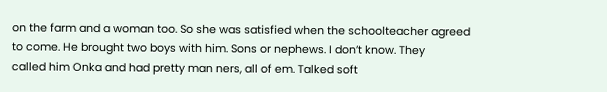on the farm and a woman too. So she was satisfied when the schoolteacher agreed
to come. He brought two boys with him. Sons or nephews. I don’t know. They
called him Onka and had pretty man ners, all of em. Talked soft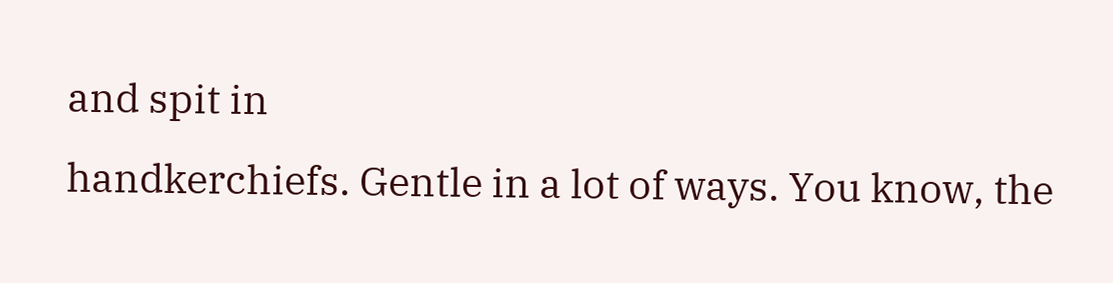and spit in
handkerchiefs. Gentle in a lot of ways. You know, the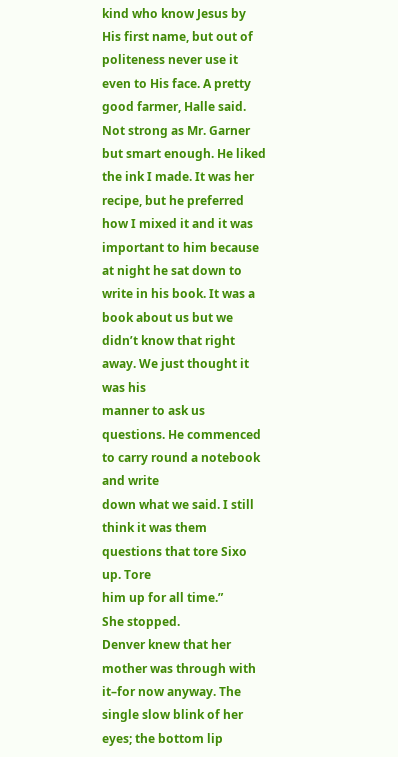kind who know Jesus by
His first name, but out of politeness never use it even to His face. A pretty
good farmer, Halle said. Not strong as Mr. Garner but smart enough. He liked
the ink I made. It was her recipe, but he preferred how I mixed it and it was
important to him because at night he sat down to write in his book. It was a
book about us but we didn’t know that right away. We just thought it was his
manner to ask us questions. He commenced to carry round a notebook and write
down what we said. I still think it was them questions that tore Sixo up. Tore
him up for all time.”
She stopped.
Denver knew that her mother was through with it–for now anyway. The
single slow blink of her eyes; the bottom lip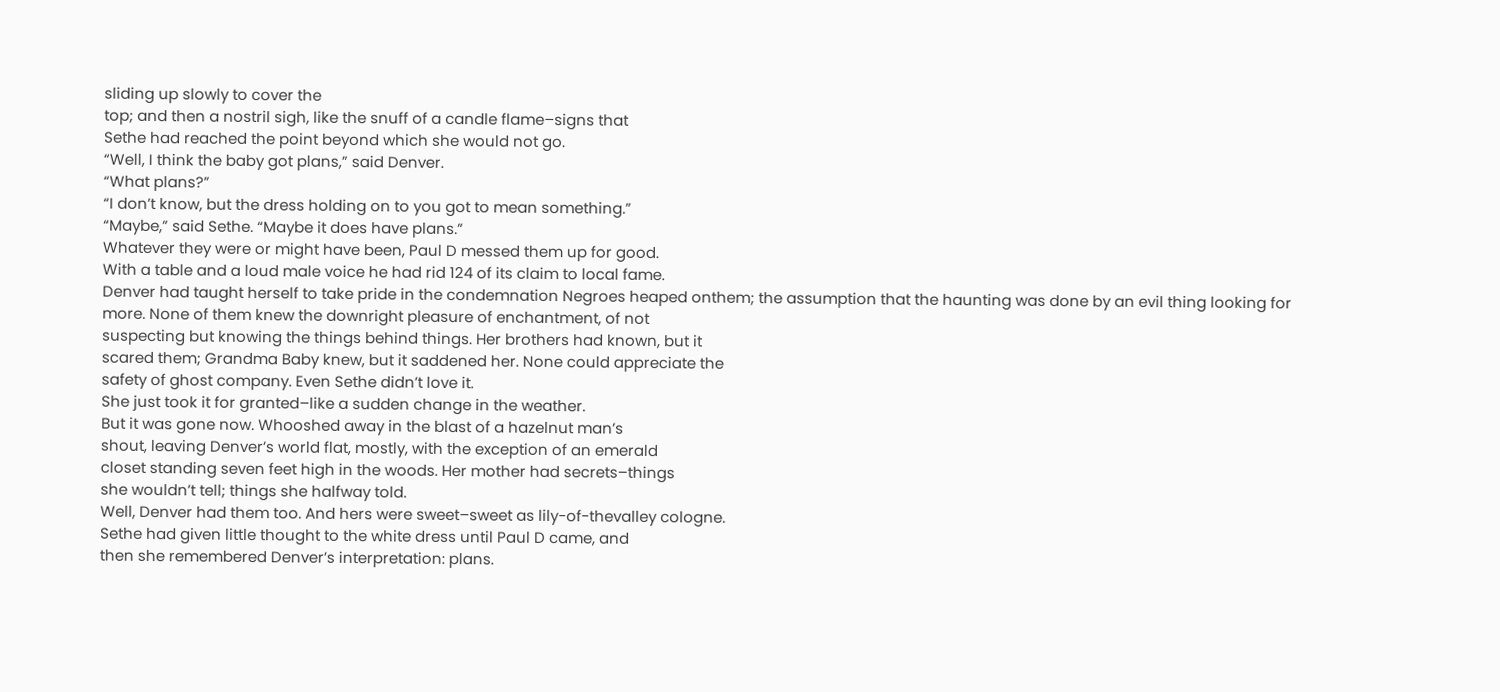sliding up slowly to cover the
top; and then a nostril sigh, like the snuff of a candle flame–signs that
Sethe had reached the point beyond which she would not go.
“Well, I think the baby got plans,” said Denver.
“What plans?”
“I don’t know, but the dress holding on to you got to mean something.”
“Maybe,” said Sethe. “Maybe it does have plans.”
Whatever they were or might have been, Paul D messed them up for good.
With a table and a loud male voice he had rid 124 of its claim to local fame.
Denver had taught herself to take pride in the condemnation Negroes heaped onthem; the assumption that the haunting was done by an evil thing looking for
more. None of them knew the downright pleasure of enchantment, of not
suspecting but knowing the things behind things. Her brothers had known, but it
scared them; Grandma Baby knew, but it saddened her. None could appreciate the
safety of ghost company. Even Sethe didn’t love it.
She just took it for granted–like a sudden change in the weather.
But it was gone now. Whooshed away in the blast of a hazelnut man’s
shout, leaving Denver’s world flat, mostly, with the exception of an emerald
closet standing seven feet high in the woods. Her mother had secrets–things
she wouldn’t tell; things she halfway told.
Well, Denver had them too. And hers were sweet–sweet as lily-of-thevalley cologne.
Sethe had given little thought to the white dress until Paul D came, and
then she remembered Denver’s interpretation: plans.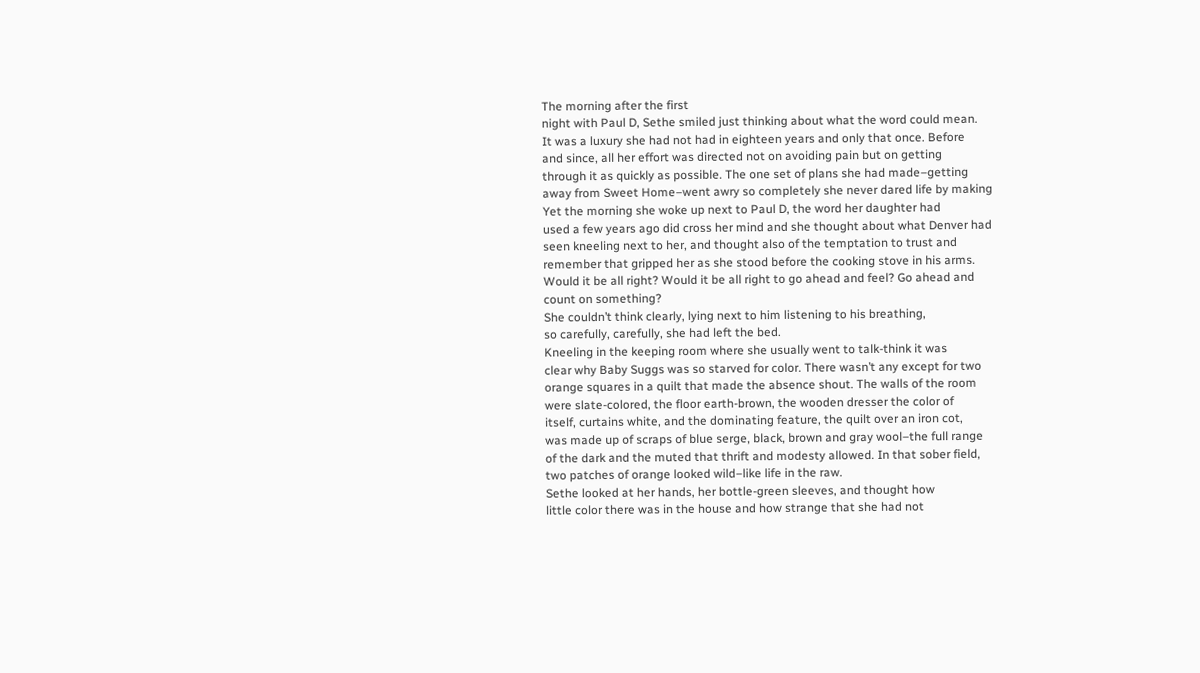The morning after the first
night with Paul D, Sethe smiled just thinking about what the word could mean.
It was a luxury she had not had in eighteen years and only that once. Before
and since, all her effort was directed not on avoiding pain but on getting
through it as quickly as possible. The one set of plans she had made–getting
away from Sweet Home–went awry so completely she never dared life by making
Yet the morning she woke up next to Paul D, the word her daughter had
used a few years ago did cross her mind and she thought about what Denver had
seen kneeling next to her, and thought also of the temptation to trust and
remember that gripped her as she stood before the cooking stove in his arms.
Would it be all right? Would it be all right to go ahead and feel? Go ahead and
count on something?
She couldn’t think clearly, lying next to him listening to his breathing,
so carefully, carefully, she had left the bed.
Kneeling in the keeping room where she usually went to talk-think it was
clear why Baby Suggs was so starved for color. There wasn’t any except for two
orange squares in a quilt that made the absence shout. The walls of the room
were slate-colored, the floor earth-brown, the wooden dresser the color of
itself, curtains white, and the dominating feature, the quilt over an iron cot,
was made up of scraps of blue serge, black, brown and gray wool–the full range
of the dark and the muted that thrift and modesty allowed. In that sober field,
two patches of orange looked wild–like life in the raw.
Sethe looked at her hands, her bottle-green sleeves, and thought how
little color there was in the house and how strange that she had not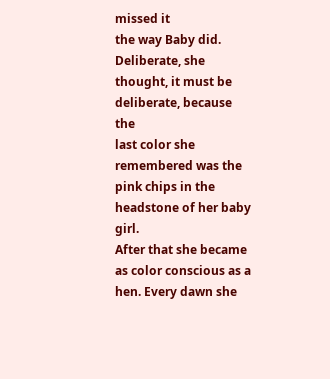missed it
the way Baby did. Deliberate, she thought, it must be deliberate, because the
last color she remembered was the pink chips in the headstone of her baby girl.
After that she became as color conscious as a hen. Every dawn she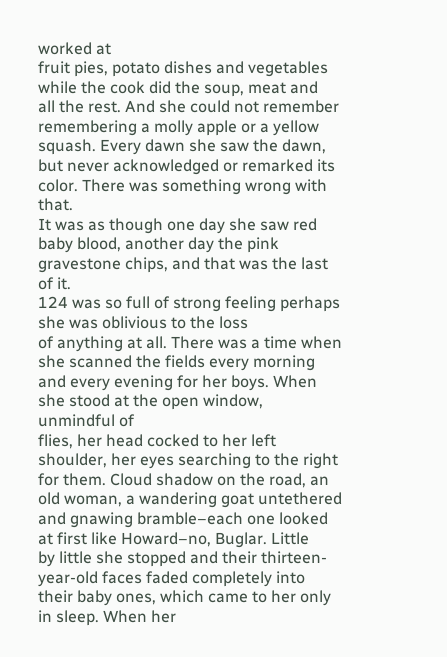worked at
fruit pies, potato dishes and vegetables while the cook did the soup, meat and
all the rest. And she could not remember remembering a molly apple or a yellow
squash. Every dawn she saw the dawn, but never acknowledged or remarked its
color. There was something wrong with that.
It was as though one day she saw red baby blood, another day the pink
gravestone chips, and that was the last of it.
124 was so full of strong feeling perhaps she was oblivious to the loss
of anything at all. There was a time when she scanned the fields every morning
and every evening for her boys. When she stood at the open window, unmindful of
flies, her head cocked to her left shoulder, her eyes searching to the right
for them. Cloud shadow on the road, an old woman, a wandering goat untethered
and gnawing bramble–each one looked at first like Howard–no, Buglar. Little
by little she stopped and their thirteen-year-old faces faded completely into
their baby ones, which came to her only in sleep. When her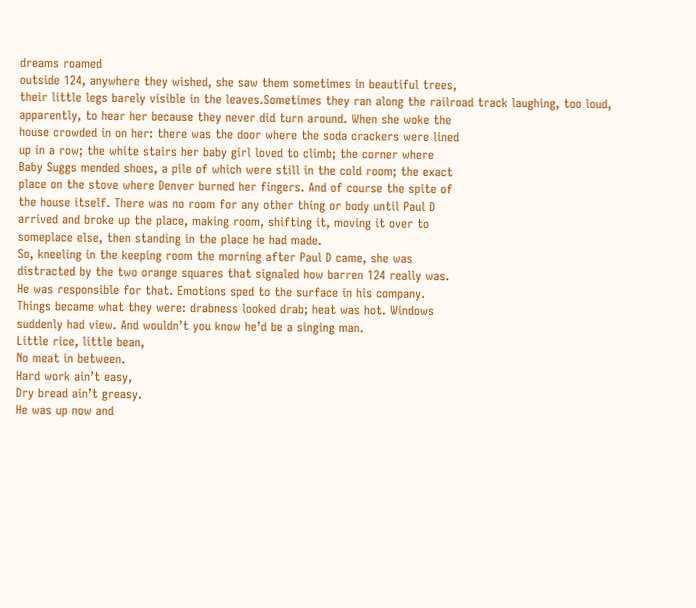dreams roamed
outside 124, anywhere they wished, she saw them sometimes in beautiful trees,
their little legs barely visible in the leaves.Sometimes they ran along the railroad track laughing, too loud,
apparently, to hear her because they never did turn around. When she woke the
house crowded in on her: there was the door where the soda crackers were lined
up in a row; the white stairs her baby girl loved to climb; the corner where
Baby Suggs mended shoes, a pile of which were still in the cold room; the exact
place on the stove where Denver burned her fingers. And of course the spite of
the house itself. There was no room for any other thing or body until Paul D
arrived and broke up the place, making room, shifting it, moving it over to
someplace else, then standing in the place he had made.
So, kneeling in the keeping room the morning after Paul D came, she was
distracted by the two orange squares that signaled how barren 124 really was.
He was responsible for that. Emotions sped to the surface in his company.
Things became what they were: drabness looked drab; heat was hot. Windows
suddenly had view. And wouldn’t you know he’d be a singing man.
Little rice, little bean,
No meat in between.
Hard work ain’t easy,
Dry bread ain’t greasy.
He was up now and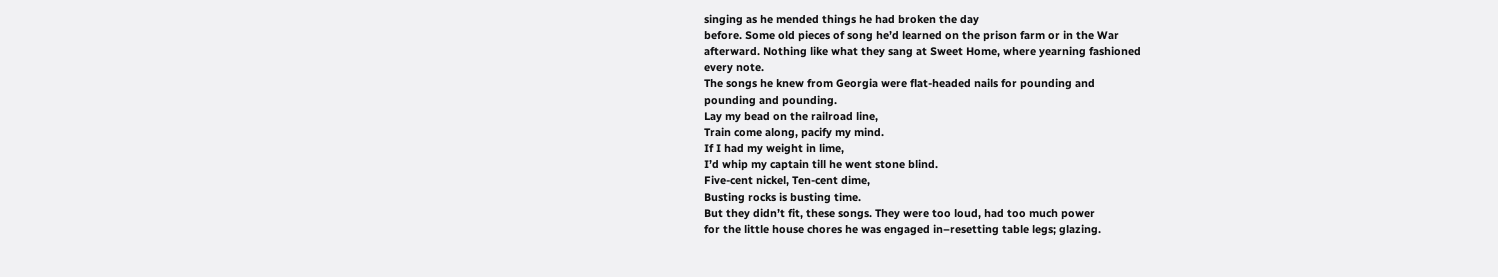singing as he mended things he had broken the day
before. Some old pieces of song he’d learned on the prison farm or in the War
afterward. Nothing like what they sang at Sweet Home, where yearning fashioned
every note.
The songs he knew from Georgia were flat-headed nails for pounding and
pounding and pounding.
Lay my bead on the railroad line,
Train come along, pacify my mind.
If I had my weight in lime,
I’d whip my captain till he went stone blind.
Five-cent nickel, Ten-cent dime,
Busting rocks is busting time.
But they didn’t fit, these songs. They were too loud, had too much power
for the little house chores he was engaged in–resetting table legs; glazing.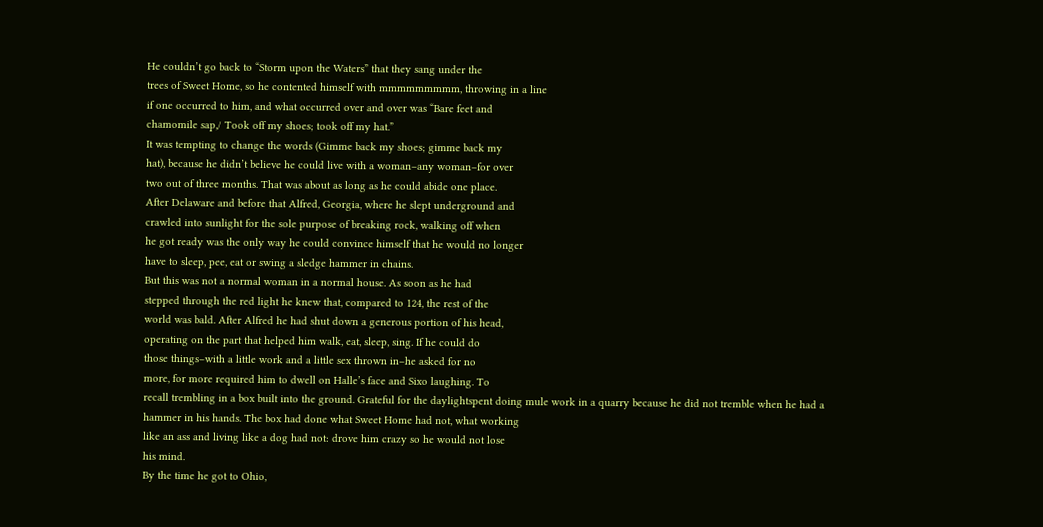He couldn’t go back to “Storm upon the Waters” that they sang under the
trees of Sweet Home, so he contented himself with mmmmmmmmm, throwing in a line
if one occurred to him, and what occurred over and over was “Bare feet and
chamomile sap,/ Took off my shoes; took off my hat.”
It was tempting to change the words (Gimme back my shoes; gimme back my
hat), because he didn’t believe he could live with a woman–any woman–for over
two out of three months. That was about as long as he could abide one place.
After Delaware and before that Alfred, Georgia, where he slept underground and
crawled into sunlight for the sole purpose of breaking rock, walking off when
he got ready was the only way he could convince himself that he would no longer
have to sleep, pee, eat or swing a sledge hammer in chains.
But this was not a normal woman in a normal house. As soon as he had
stepped through the red light he knew that, compared to 124, the rest of the
world was bald. After Alfred he had shut down a generous portion of his head,
operating on the part that helped him walk, eat, sleep, sing. If he could do
those things–with a little work and a little sex thrown in–he asked for no
more, for more required him to dwell on Halle’s face and Sixo laughing. To
recall trembling in a box built into the ground. Grateful for the daylightspent doing mule work in a quarry because he did not tremble when he had a
hammer in his hands. The box had done what Sweet Home had not, what working
like an ass and living like a dog had not: drove him crazy so he would not lose
his mind.
By the time he got to Ohio,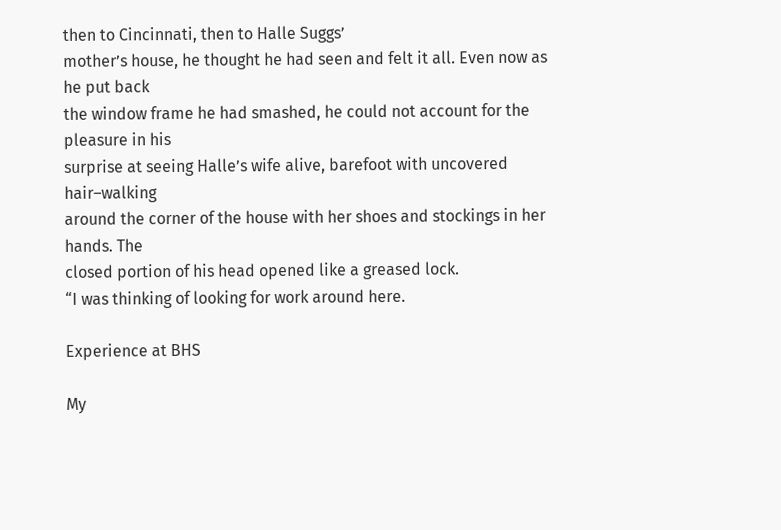then to Cincinnati, then to Halle Suggs’
mother’s house, he thought he had seen and felt it all. Even now as he put back
the window frame he had smashed, he could not account for the pleasure in his
surprise at seeing Halle’s wife alive, barefoot with uncovered hair–walking
around the corner of the house with her shoes and stockings in her hands. The
closed portion of his head opened like a greased lock.
“I was thinking of looking for work around here.

Experience at BHS

My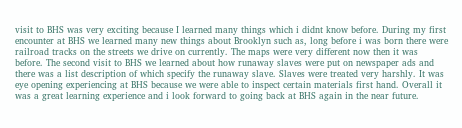visit to BHS was very exciting because I learned many things which i didnt know before. During my first encounter at BHS we learned many new things about Brooklyn such as, long before i was born there were railroad tracks on the streets we drive on currently. The maps were very different now then it was before. The second visit to BHS we learned about how runaway slaves were put on newspaper ads and there was a list description of which specify the runaway slave. Slaves were treated very harshly. It was eye opening experiencing at BHS because we were able to inspect certain materials first hand. Overall it was a great learning experience and i look forward to going back at BHS again in the near future.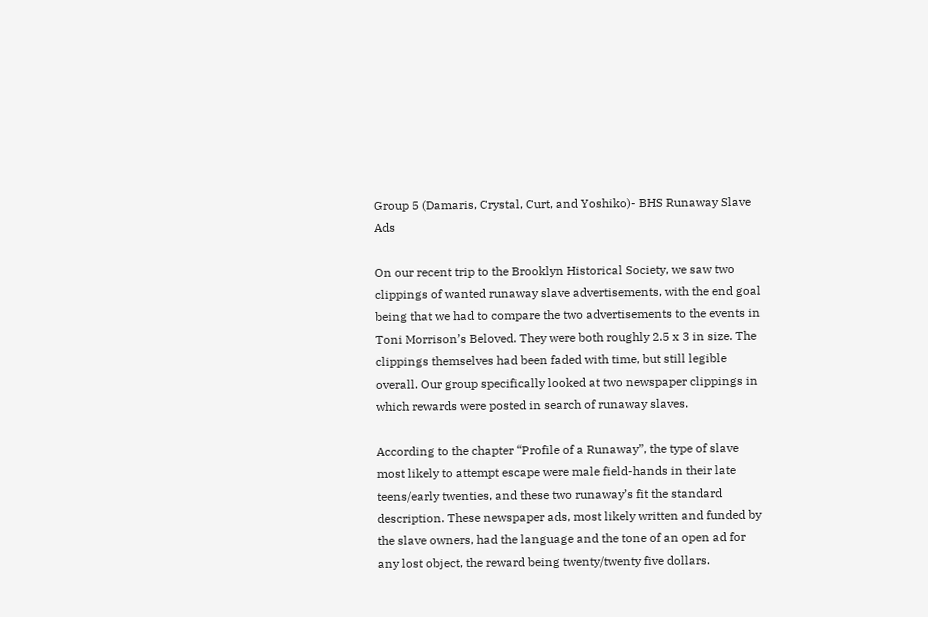Group 5 (Damaris, Crystal, Curt, and Yoshiko)- BHS Runaway Slave Ads

On our recent trip to the Brooklyn Historical Society, we saw two clippings of wanted runaway slave advertisements, with the end goal being that we had to compare the two advertisements to the events in Toni Morrison’s Beloved. They were both roughly 2.5 x 3 in size. The clippings themselves had been faded with time, but still legible overall. Our group specifically looked at two newspaper clippings in which rewards were posted in search of runaway slaves.

According to the chapter “Profile of a Runaway”, the type of slave most likely to attempt escape were male field-hands in their late teens/early twenties, and these two runaway’s fit the standard description. These newspaper ads, most likely written and funded by the slave owners, had the language and the tone of an open ad for any lost object, the reward being twenty/twenty five dollars.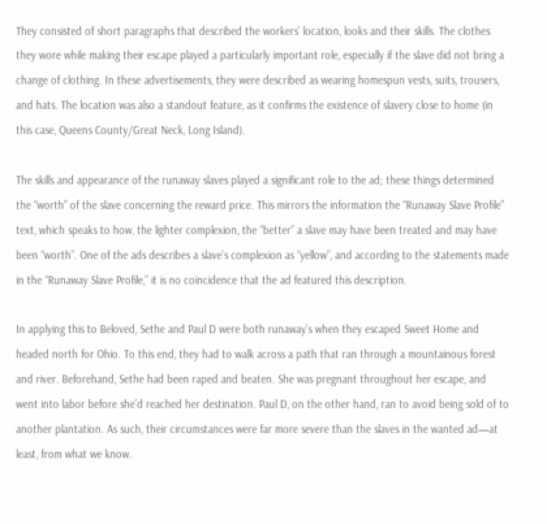They consisted of short paragraphs that described the workers’ location, looks and their skills. The clothes they wore while making their escape played a particularly important role, especially if the slave did not bring a change of clothing. In these advertisements, they were described as wearing homespun vests, suits, trousers, and hats. The location was also a standout feature, as it confirms the existence of slavery close to home (in this case, Queens County/Great Neck, Long Island).

The skills and appearance of the runaway slaves played a significant role to the ad; these things determined the “worth” of the slave concerning the reward price. This mirrors the information the “Runaway Slave Profile” text, which speaks to how, the lighter complexion, the “better” a slave may have been treated and may have been “worth”. One of the ads describes a slave’s complexion as “yellow”, and according to the statements made in the “Runaway Slave Profile,” it is no coincidence that the ad featured this description.

In applying this to Beloved, Sethe and Paul D were both runaway’s when they escaped Sweet Home and headed north for Ohio. To this end, they had to walk across a path that ran through a mountainous forest and river. Beforehand, Sethe had been raped and beaten. She was pregnant throughout her escape, and went into labor before she’d reached her destination. Paul D, on the other hand, ran to avoid being sold of to another plantation. As such, their circumstances were far more severe than the slaves in the wanted ad—at least, from what we know.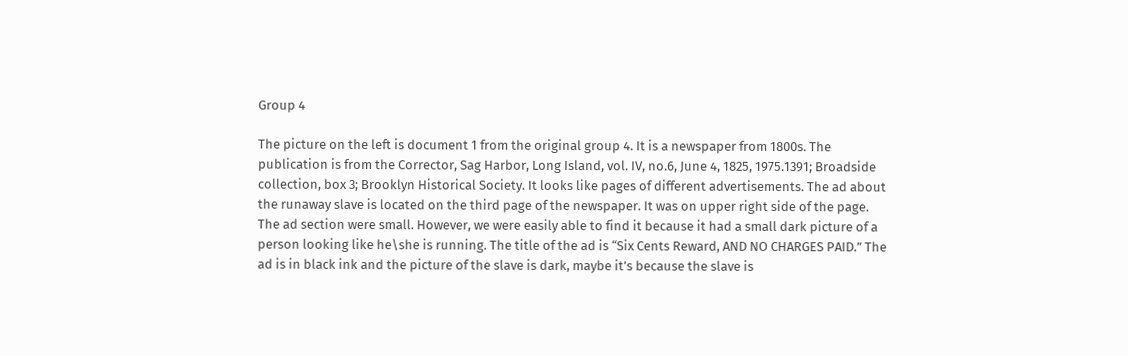Group 4

The picture on the left is document 1 from the original group 4. It is a newspaper from 1800s. The publication is from the Corrector, Sag Harbor, Long Island, vol. IV, no.6, June 4, 1825, 1975.1391; Broadside collection, box 3; Brooklyn Historical Society. It looks like pages of different advertisements. The ad about the runaway slave is located on the third page of the newspaper. It was on upper right side of the page. The ad section were small. However, we were easily able to find it because it had a small dark picture of a person looking like he\she is running. The title of the ad is “Six Cents Reward, AND NO CHARGES PAID.” The ad is in black ink and the picture of the slave is dark, maybe it’s because the slave is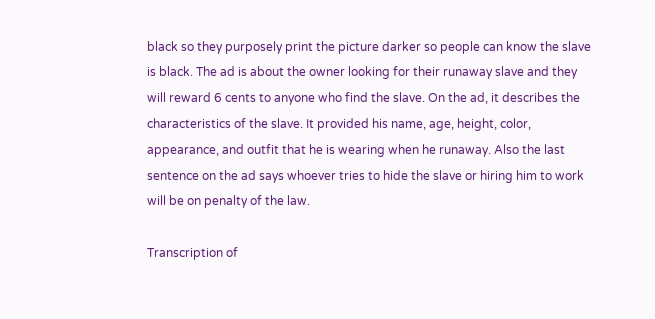black so they purposely print the picture darker so people can know the slave is black. The ad is about the owner looking for their runaway slave and they will reward 6 cents to anyone who find the slave. On the ad, it describes the characteristics of the slave. It provided his name, age, height, color, appearance, and outfit that he is wearing when he runaway. Also the last sentence on the ad says whoever tries to hide the slave or hiring him to work will be on penalty of the law.

Transcription of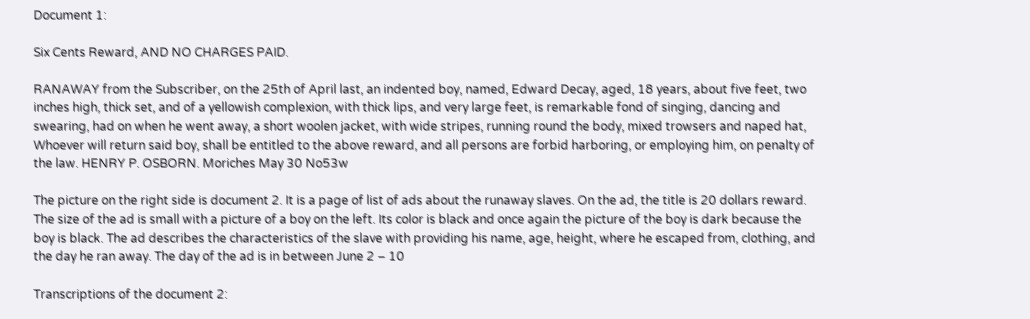Document 1:

Six Cents Reward, AND NO CHARGES PAID.

RANAWAY from the Subscriber, on the 25th of April last, an indented boy, named, Edward Decay, aged, 18 years, about five feet, two inches high, thick set, and of a yellowish complexion, with thick lips, and very large feet, is remarkable fond of singing, dancing and swearing, had on when he went away, a short woolen jacket, with wide stripes, running round the body, mixed trowsers and naped hat, Whoever will return said boy, shall be entitled to the above reward, and all persons are forbid harboring, or employing him, on penalty of the law. HENRY P. OSBORN. Moriches May 30 No53w

The picture on the right side is document 2. It is a page of list of ads about the runaway slaves. On the ad, the title is 20 dollars reward. The size of the ad is small with a picture of a boy on the left. Its color is black and once again the picture of the boy is dark because the boy is black. The ad describes the characteristics of the slave with providing his name, age, height, where he escaped from, clothing, and the day he ran away. The day of the ad is in between June 2 – 10

Transcriptions of the document 2: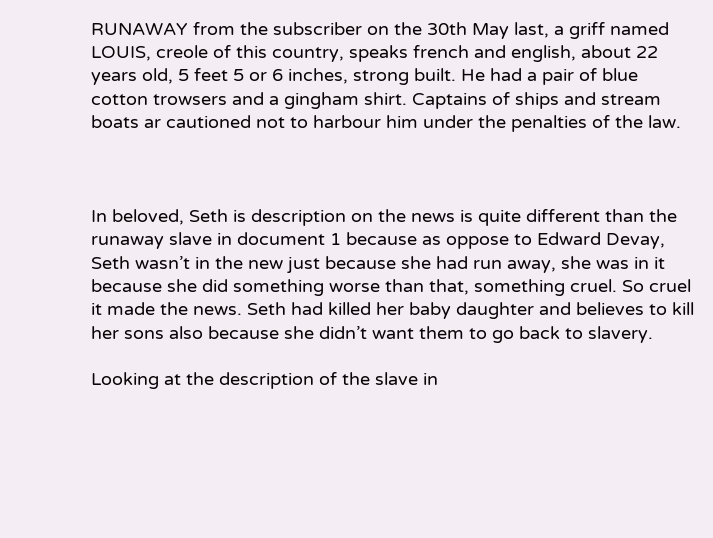RUNAWAY from the subscriber on the 30th May last, a griff named LOUIS, creole of this country, speaks french and english, about 22 years old, 5 feet 5 or 6 inches, strong built. He had a pair of blue cotton trowsers and a gingham shirt. Captains of ships and stream boats ar cautioned not to harbour him under the penalties of the law.



In beloved, Seth is description on the news is quite different than the runaway slave in document 1 because as oppose to Edward Devay, Seth wasn’t in the new just because she had run away, she was in it because she did something worse than that, something cruel. So cruel it made the news. Seth had killed her baby daughter and believes to kill her sons also because she didn’t want them to go back to slavery.

Looking at the description of the slave in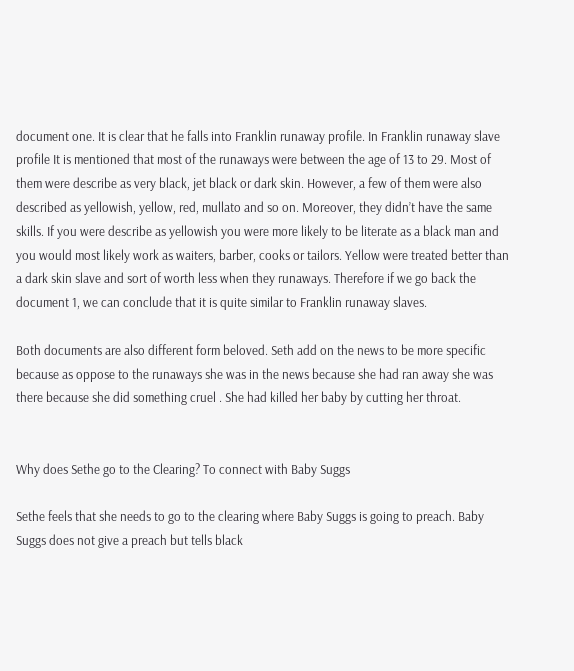document one. It is clear that he falls into Franklin runaway profile. In Franklin runaway slave profile It is mentioned that most of the runaways were between the age of 13 to 29. Most of them were describe as very black, jet black or dark skin. However, a few of them were also described as yellowish, yellow, red, mullato and so on. Moreover, they didn’t have the same skills. If you were describe as yellowish you were more likely to be literate as a black man and you would most likely work as waiters, barber, cooks or tailors. Yellow were treated better than a dark skin slave and sort of worth less when they runaways. Therefore if we go back the document 1, we can conclude that it is quite similar to Franklin runaway slaves.

Both documents are also different form beloved. Seth add on the news to be more specific because as oppose to the runaways she was in the news because she had ran away she was there because she did something cruel . She had killed her baby by cutting her throat.


Why does Sethe go to the Clearing? To connect with Baby Suggs

Sethe feels that she needs to go to the clearing where Baby Suggs is going to preach. Baby Suggs does not give a preach but tells black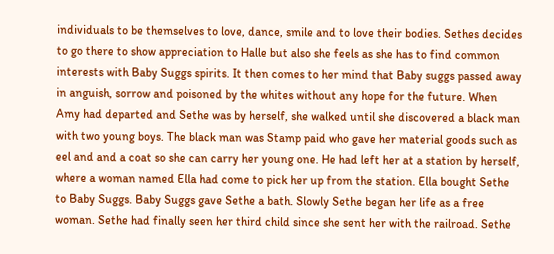individuals to be themselves to love, dance, smile and to love their bodies. Sethes decides to go there to show appreciation to Halle but also she feels as she has to find common interests with Baby Suggs spirits. It then comes to her mind that Baby suggs passed away in anguish, sorrow and poisoned by the whites without any hope for the future. When Amy had departed and Sethe was by herself, she walked until she discovered a black man with two young boys. The black man was Stamp paid who gave her material goods such as eel and and a coat so she can carry her young one. He had left her at a station by herself, where a woman named Ella had come to pick her up from the station. Ella bought Sethe to Baby Suggs. Baby Suggs gave Sethe a bath. Slowly Sethe began her life as a free woman. Sethe had finally seen her third child since she sent her with the railroad. Sethe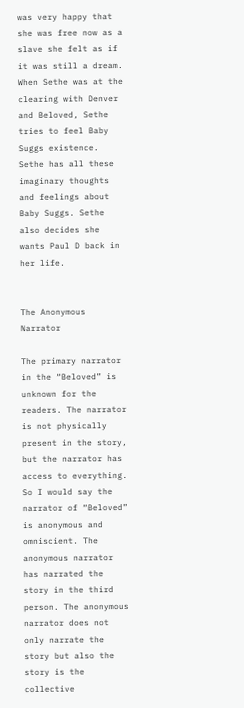was very happy that she was free now as a slave she felt as if it was still a dream. When Sethe was at the clearing with Denver and Beloved, Sethe tries to feel Baby Suggs existence. Sethe has all these imaginary thoughts and feelings about Baby Suggs. Sethe also decides she wants Paul D back in her life.


The Anonymous Narrator

The primary narrator in the “Beloved” is unknown for the readers. The narrator is not physically present in the story, but the narrator has access to everything. So I would say the narrator of “Beloved” is anonymous and omniscient. The anonymous narrator has narrated the story in the third person. The anonymous narrator does not only narrate the story but also the story is the collective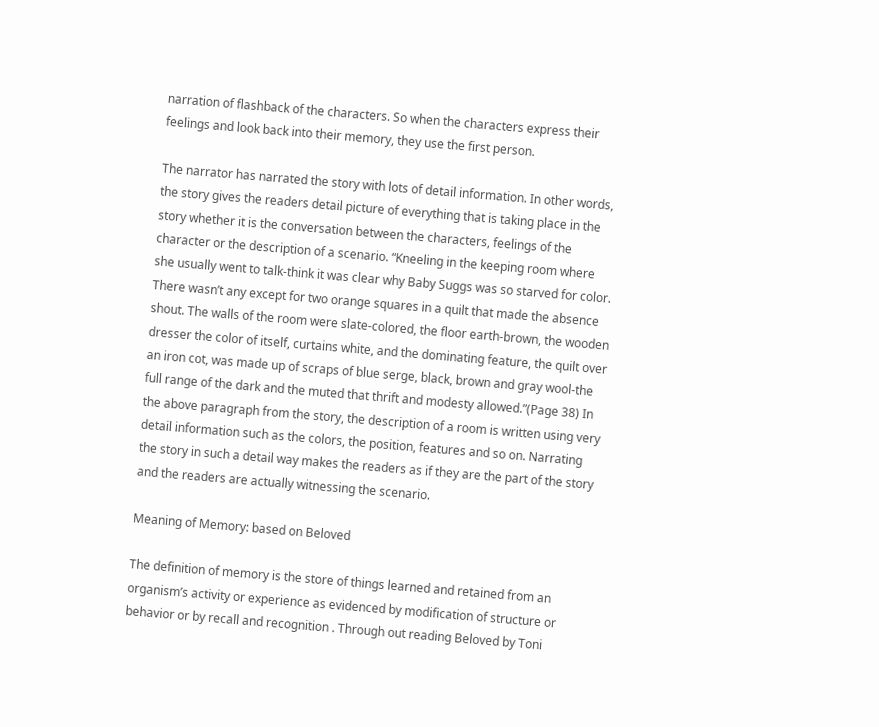narration of flashback of the characters. So when the characters express their feelings and look back into their memory, they use the first person.

The narrator has narrated the story with lots of detail information. In other words, the story gives the readers detail picture of everything that is taking place in the story whether it is the conversation between the characters, feelings of the character or the description of a scenario. “Kneeling in the keeping room where she usually went to talk-think it was clear why Baby Suggs was so starved for color. There wasn’t any except for two orange squares in a quilt that made the absence shout. The walls of the room were slate-colored, the floor earth-brown, the wooden dresser the color of itself, curtains white, and the dominating feature, the quilt over an iron cot, was made up of scraps of blue serge, black, brown and gray wool-the full range of the dark and the muted that thrift and modesty allowed.”(Page 38) In the above paragraph from the story, the description of a room is written using very detail information such as the colors, the position, features and so on. Narrating the story in such a detail way makes the readers as if they are the part of the story and the readers are actually witnessing the scenario.

Meaning of Memory: based on Beloved

The definition of memory is the store of things learned and retained from an organism’s activity or experience as evidenced by modification of structure or behavior or by recall and recognition . Through out reading Beloved by Toni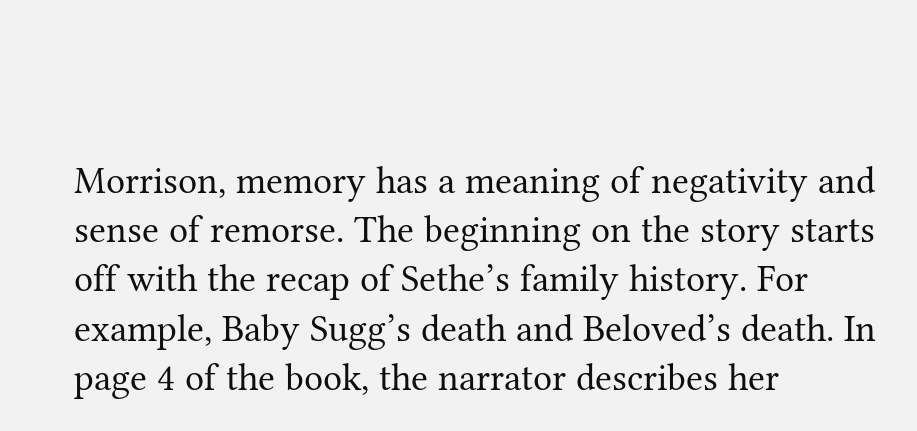Morrison, memory has a meaning of negativity and sense of remorse. The beginning on the story starts off with the recap of Sethe’s family history. For example, Baby Sugg’s death and Beloved’s death. In page 4 of the book, the narrator describes her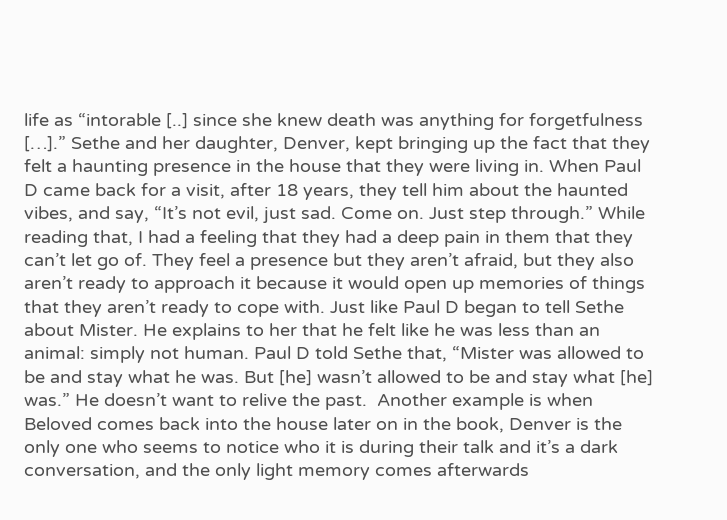life as “intorable [..] since she knew death was anything for forgetfulness […].” Sethe and her daughter, Denver, kept bringing up the fact that they felt a haunting presence in the house that they were living in. When Paul D came back for a visit, after 18 years, they tell him about the haunted vibes, and say, “It’s not evil, just sad. Come on. Just step through.” While reading that, I had a feeling that they had a deep pain in them that they can’t let go of. They feel a presence but they aren’t afraid, but they also aren’t ready to approach it because it would open up memories of things that they aren’t ready to cope with. Just like Paul D began to tell Sethe about Mister. He explains to her that he felt like he was less than an animal: simply not human. Paul D told Sethe that, “Mister was allowed to be and stay what he was. But [he] wasn’t allowed to be and stay what [he] was.” He doesn’t want to relive the past.  Another example is when Beloved comes back into the house later on in the book, Denver is the only one who seems to notice who it is during their talk and it’s a dark conversation, and the only light memory comes afterwards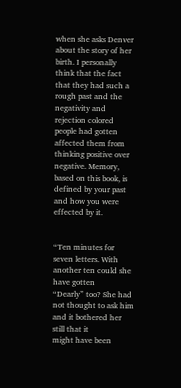when she asks Denver about the story of her birth. I personally think that the fact that they had such a rough past and the negativity and rejection colored people had gotten affected them from thinking positive over negative. Memory, based on this book, is defined by your past and how you were effected by it.


“Ten minutes for seven letters. With another ten could she have gotten
“Dearly” too? She had not thought to ask him and it bothered her still that it
might have been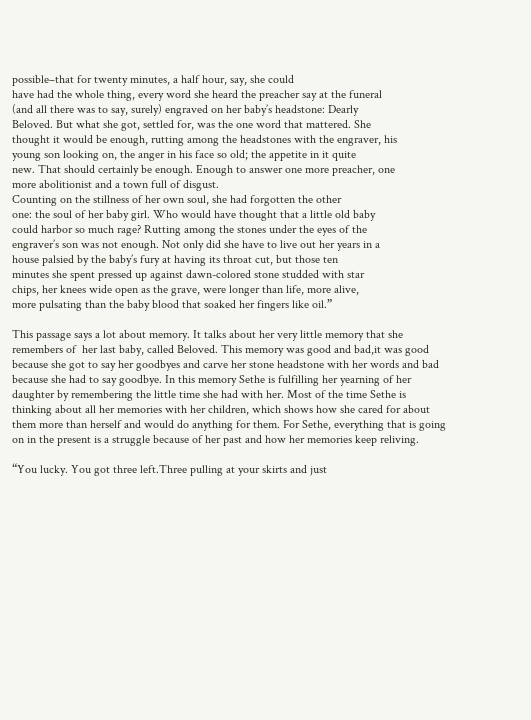possible–that for twenty minutes, a half hour, say, she could
have had the whole thing, every word she heard the preacher say at the funeral
(and all there was to say, surely) engraved on her baby’s headstone: Dearly
Beloved. But what she got, settled for, was the one word that mattered. She
thought it would be enough, rutting among the headstones with the engraver, his
young son looking on, the anger in his face so old; the appetite in it quite
new. That should certainly be enough. Enough to answer one more preacher, one
more abolitionist and a town full of disgust.
Counting on the stillness of her own soul, she had forgotten the other
one: the soul of her baby girl. Who would have thought that a little old baby
could harbor so much rage? Rutting among the stones under the eyes of the
engraver’s son was not enough. Not only did she have to live out her years in a
house palsied by the baby’s fury at having its throat cut, but those ten
minutes she spent pressed up against dawn-colored stone studded with star
chips, her knees wide open as the grave, were longer than life, more alive,
more pulsating than the baby blood that soaked her fingers like oil.”

This passage says a lot about memory. It talks about her very little memory that she remembers of  her last baby, called Beloved. This memory was good and bad,it was good because she got to say her goodbyes and carve her stone headstone with her words and bad because she had to say goodbye. In this memory Sethe is fulfilling her yearning of her daughter by remembering the little time she had with her. Most of the time Sethe is thinking about all her memories with her children, which shows how she cared for about them more than herself and would do anything for them. For Sethe, everything that is going on in the present is a struggle because of her past and how her memories keep reliving.

“You lucky. You got three left.Three pulling at your skirts and just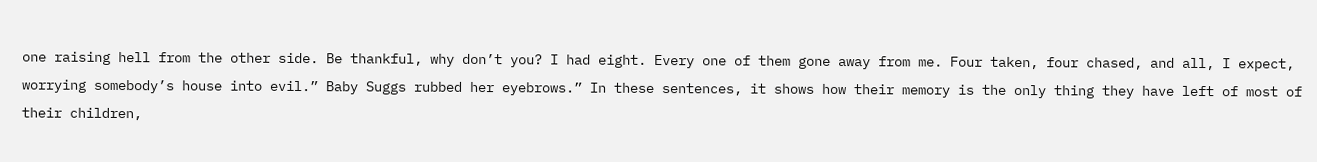one raising hell from the other side. Be thankful, why don’t you? I had eight. Every one of them gone away from me. Four taken, four chased, and all, I expect, worrying somebody’s house into evil.” Baby Suggs rubbed her eyebrows.” In these sentences, it shows how their memory is the only thing they have left of most of their children,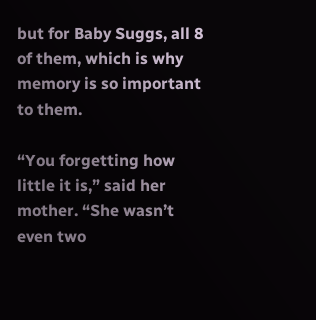but for Baby Suggs, all 8 of them, which is why memory is so important to them.

“You forgetting how little it is,” said her mother. “She wasn’t even two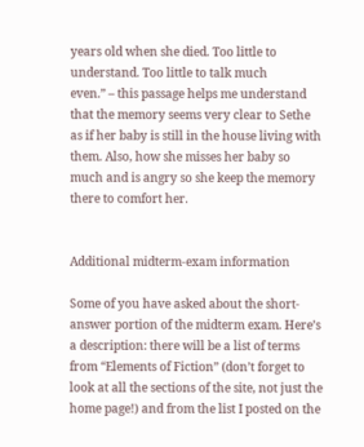years old when she died. Too little to understand. Too little to talk much
even.” – this passage helps me understand that the memory seems very clear to Sethe as if her baby is still in the house living with them. Also, how she misses her baby so much and is angry so she keep the memory there to comfort her.


Additional midterm-exam information

Some of you have asked about the short-answer portion of the midterm exam. Here’s a description: there will be a list of terms from “Elements of Fiction” (don’t forget to look at all the sections of the site, not just the home page!) and from the list I posted on the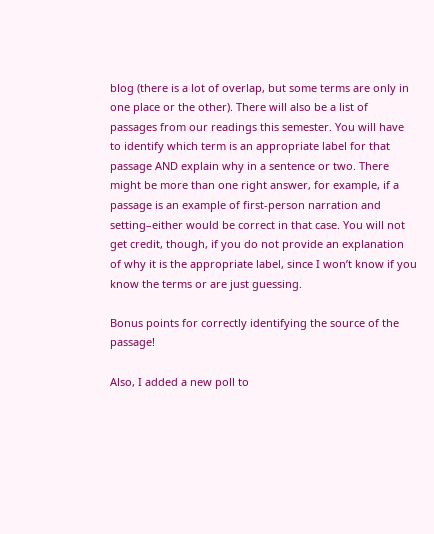blog (there is a lot of overlap, but some terms are only in one place or the other). There will also be a list of passages from our readings this semester. You will have to identify which term is an appropriate label for that passage AND explain why in a sentence or two. There might be more than one right answer, for example, if a passage is an example of first-person narration and setting–either would be correct in that case. You will not get credit, though, if you do not provide an explanation of why it is the appropriate label, since I won’t know if you know the terms or are just guessing.

Bonus points for correctly identifying the source of the passage!

Also, I added a new poll to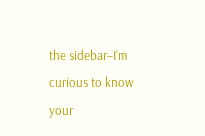the sidebar–I’m curious to know your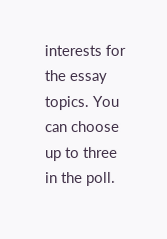interests for the essay topics. You can choose up to three in the poll.